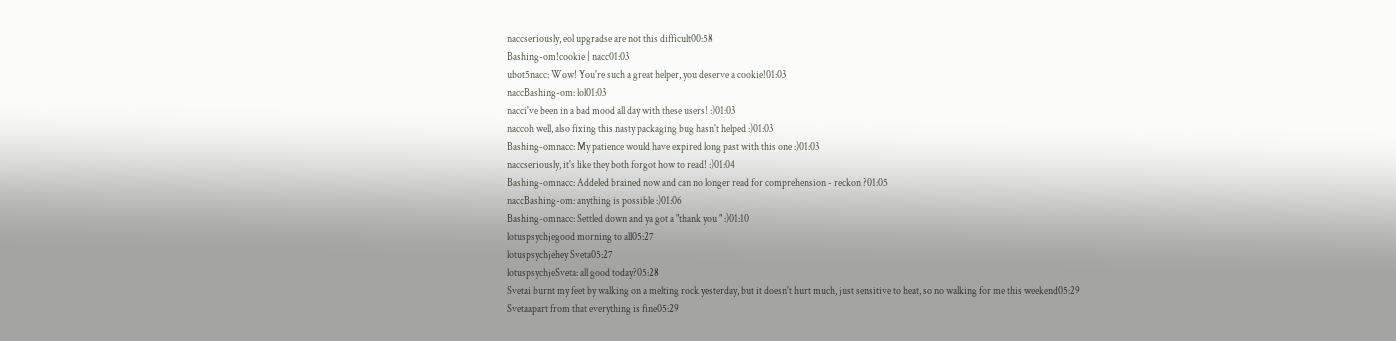naccseriously, eol upgradse are not this difficult00:58
Bashing-om!cookie | nacc01:03
ubot5nacc: Wow! You're such a great helper, you deserve a cookie!01:03
naccBashing-om: lol01:03
nacci've been in a bad mood all day with these users! :)01:03
naccoh well, also fixing this nasty packaging bug hasn't helped :)01:03
Bashing-omnacc: My patience would have expired long past with this one :)01:03
naccseriously, it's like they both forgot how to read! :)01:04
Bashing-omnacc: Addeled brained now and can no longer read for comprehension - reckon ?01:05
naccBashing-om: anything is possible :)01:06
Bashing-omnacc: Settled down and ya got a "thank you " :)01:10
lotuspsychjegood morning to all05:27
lotuspsychjehey Sveta05:27
lotuspsychjeSveta: all good today?05:28
Svetai burnt my feet by walking on a melting rock yesterday, but it doesn't hurt much, just sensitive to heat, so no walking for me this weekend05:29
Svetaapart from that everything is fine05:29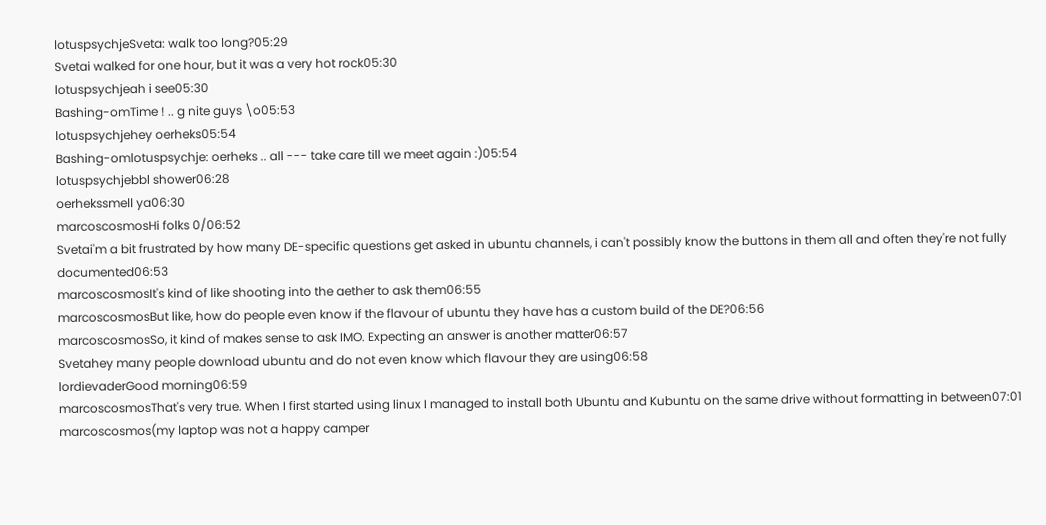lotuspsychjeSveta: walk too long?05:29
Svetai walked for one hour, but it was a very hot rock05:30
lotuspsychjeah i see05:30
Bashing-omTime ! .. g nite guys \o05:53
lotuspsychjehey oerheks05:54
Bashing-omlotuspsychje: oerheks .. all --- take care till we meet again :)05:54
lotuspsychjebbl shower06:28
oerhekssmell ya06:30
marcoscosmosHi folks 0/06:52
Svetai'm a bit frustrated by how many DE-specific questions get asked in ubuntu channels, i can't possibly know the buttons in them all and often they're not fully documented06:53
marcoscosmosIt's kind of like shooting into the aether to ask them06:55
marcoscosmosBut like, how do people even know if the flavour of ubuntu they have has a custom build of the DE?06:56
marcoscosmosSo, it kind of makes sense to ask IMO. Expecting an answer is another matter06:57
Svetahey many people download ubuntu and do not even know which flavour they are using06:58
lordievaderGood morning06:59
marcoscosmosThat's very true. When I first started using linux I managed to install both Ubuntu and Kubuntu on the same drive without formatting in between07:01
marcoscosmos(my laptop was not a happy camper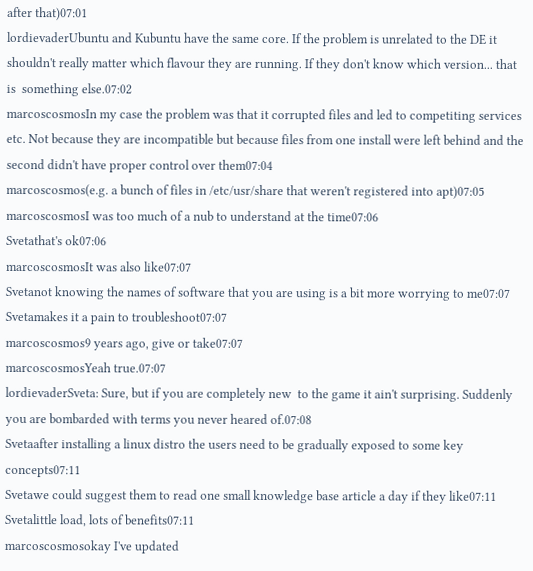after that)07:01
lordievaderUbuntu and Kubuntu have the same core. If the problem is unrelated to the DE it shouldn't really matter which flavour they are running. If they don't know which version... that is  something else.07:02
marcoscosmosIn my case the problem was that it corrupted files and led to competiting services etc. Not because they are incompatible but because files from one install were left behind and the second didn't have proper control over them07:04
marcoscosmos(e.g. a bunch of files in /etc/usr/share that weren't registered into apt)07:05
marcoscosmosI was too much of a nub to understand at the time07:06
Svetathat's ok07:06
marcoscosmosIt was also like07:07
Svetanot knowing the names of software that you are using is a bit more worrying to me07:07
Svetamakes it a pain to troubleshoot07:07
marcoscosmos9 years ago, give or take07:07
marcoscosmosYeah true.07:07
lordievaderSveta: Sure, but if you are completely new  to the game it ain't surprising. Suddenly you are bombarded with terms you never heared of.07:08
Svetaafter installing a linux distro the users need to be gradually exposed to some key concepts07:11
Svetawe could suggest them to read one small knowledge base article a day if they like07:11
Svetalittle load, lots of benefits07:11
marcoscosmosokay I've updated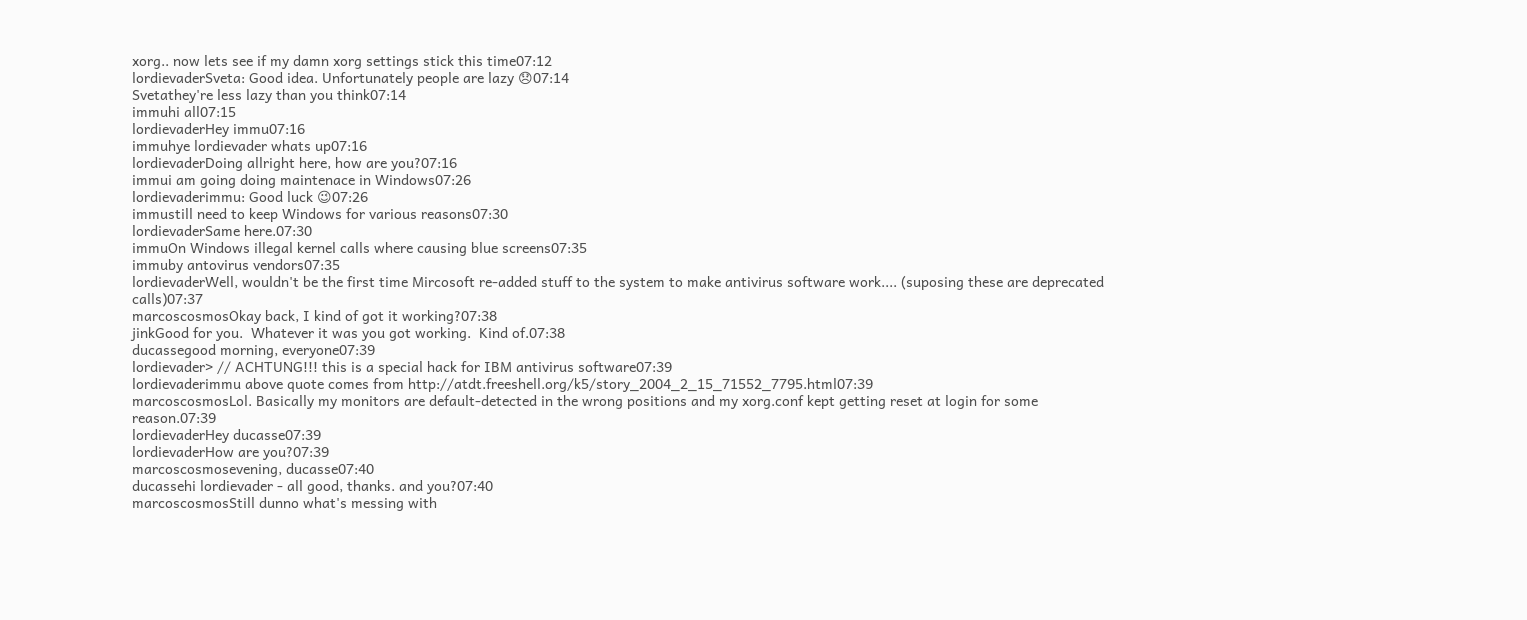xorg.. now lets see if my damn xorg settings stick this time07:12
lordievaderSveta: Good idea. Unfortunately people are lazy 😞07:14
Svetathey're less lazy than you think07:14
immuhi all07:15
lordievaderHey immu07:16
immuhye lordievader whats up07:16
lordievaderDoing allright here, how are you?07:16
immui am going doing maintenace in Windows07:26
lordievaderimmu: Good luck 😉07:26
immustill need to keep Windows for various reasons07:30
lordievaderSame here.07:30
immuOn Windows illegal kernel calls where causing blue screens07:35
immuby antovirus vendors07:35
lordievaderWell, wouldn't be the first time Mircosoft re-added stuff to the system to make antivirus software work.... (suposing these are deprecated calls)07:37
marcoscosmosOkay back, I kind of got it working?07:38
jinkGood for you.  Whatever it was you got working.  Kind of.07:38
ducassegood morning, everyone07:39
lordievader> // ACHTUNG!!! this is a special hack for IBM antivirus software07:39
lordievaderimmu above quote comes from http://atdt.freeshell.org/k5/story_2004_2_15_71552_7795.html07:39
marcoscosmosLol. Basically my monitors are default-detected in the wrong positions and my xorg.conf kept getting reset at login for some reason.07:39
lordievaderHey ducasse07:39
lordievaderHow are you?07:39
marcoscosmosevening, ducasse07:40
ducassehi lordievader - all good, thanks. and you?07:40
marcoscosmosStill dunno what's messing with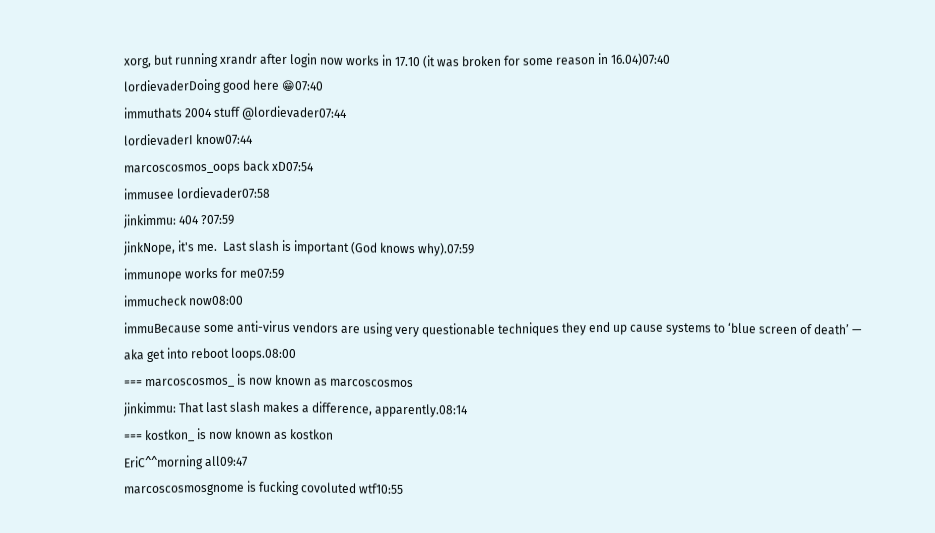xorg, but running xrandr after login now works in 17.10 (it was broken for some reason in 16.04)07:40
lordievaderDoing good here 😁07:40
immuthats 2004 stuff @lordievader07:44
lordievaderI know07:44
marcoscosmos_oops back xD07:54
immusee lordievader07:58
jinkimmu: 404 ?07:59
jinkNope, it's me.  Last slash is important (God knows why).07:59
immunope works for me07:59
immucheck now08:00
immuBecause some anti-virus vendors are using very questionable techniques they end up cause systems to ‘blue screen of death’ — aka get into reboot loops.08:00
=== marcoscosmos_ is now known as marcoscosmos
jinkimmu: That last slash makes a difference, apparently.08:14
=== kostkon_ is now known as kostkon
EriC^^morning all09:47
marcoscosmosgnome is fucking covoluted wtf10:55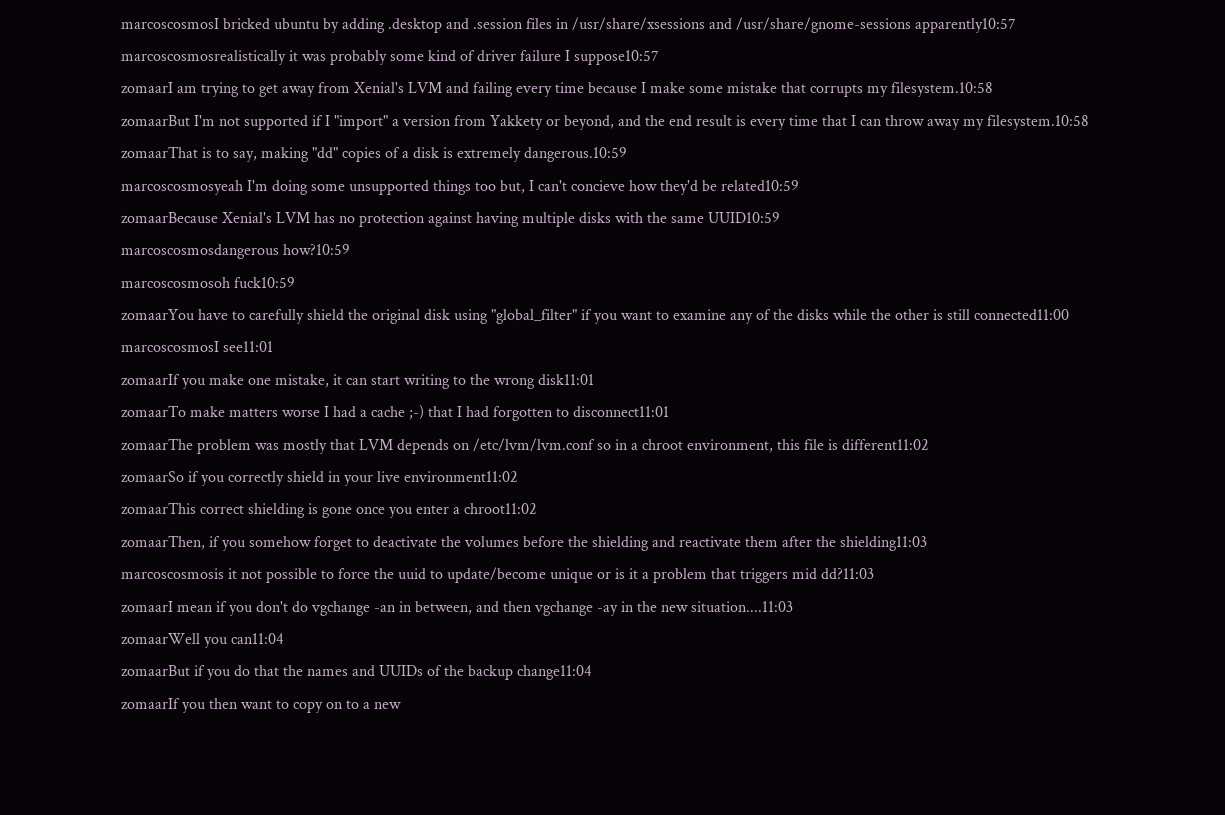marcoscosmosI bricked ubuntu by adding .desktop and .session files in /usr/share/xsessions and /usr/share/gnome-sessions apparently10:57
marcoscosmosrealistically it was probably some kind of driver failure I suppose10:57
zomaarI am trying to get away from Xenial's LVM and failing every time because I make some mistake that corrupts my filesystem.10:58
zomaarBut I'm not supported if I "import" a version from Yakkety or beyond, and the end result is every time that I can throw away my filesystem.10:58
zomaarThat is to say, making "dd" copies of a disk is extremely dangerous.10:59
marcoscosmosyeah I'm doing some unsupported things too but, I can't concieve how they'd be related10:59
zomaarBecause Xenial's LVM has no protection against having multiple disks with the same UUID10:59
marcoscosmosdangerous how?10:59
marcoscosmosoh fuck10:59
zomaarYou have to carefully shield the original disk using "global_filter" if you want to examine any of the disks while the other is still connected11:00
marcoscosmosI see11:01
zomaarIf you make one mistake, it can start writing to the wrong disk11:01
zomaarTo make matters worse I had a cache ;-) that I had forgotten to disconnect11:01
zomaarThe problem was mostly that LVM depends on /etc/lvm/lvm.conf so in a chroot environment, this file is different11:02
zomaarSo if you correctly shield in your live environment11:02
zomaarThis correct shielding is gone once you enter a chroot11:02
zomaarThen, if you somehow forget to deactivate the volumes before the shielding and reactivate them after the shielding11:03
marcoscosmosis it not possible to force the uuid to update/become unique or is it a problem that triggers mid dd?11:03
zomaarI mean if you don't do vgchange -an in between, and then vgchange -ay in the new situation....11:03
zomaarWell you can11:04
zomaarBut if you do that the names and UUIDs of the backup change11:04
zomaarIf you then want to copy on to a new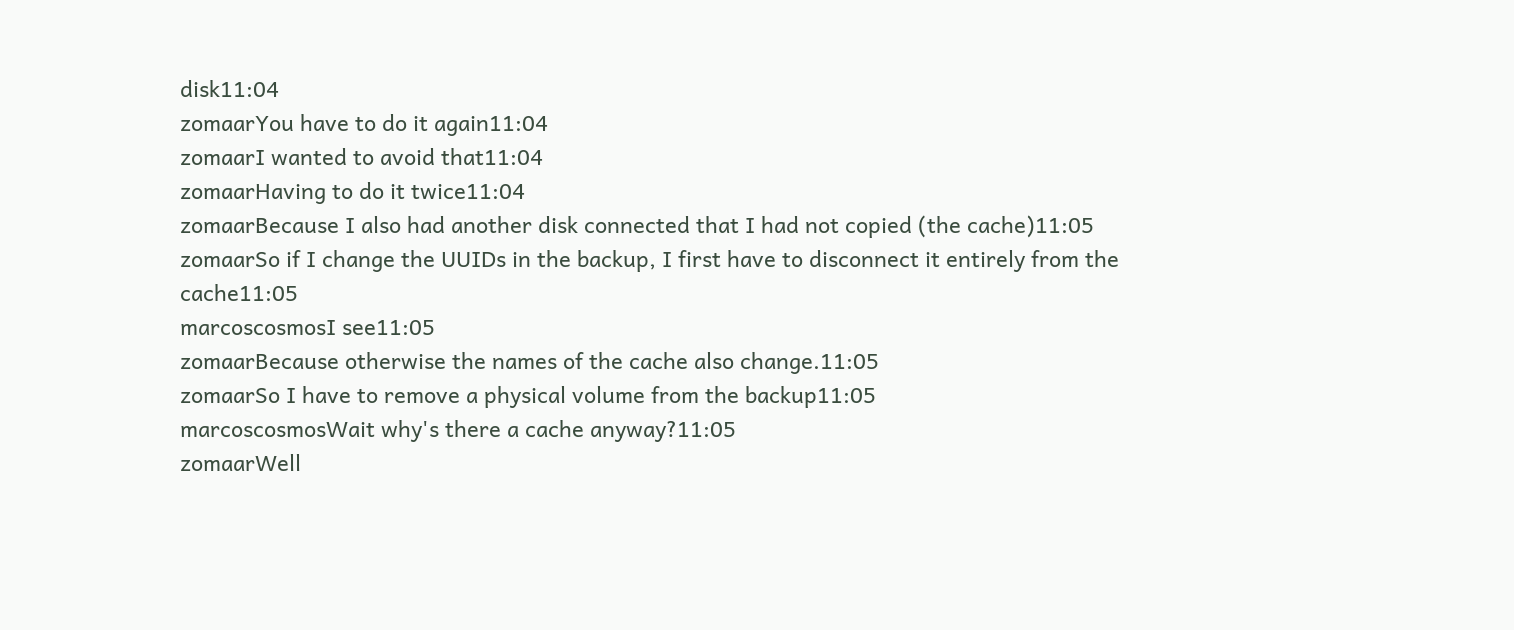disk11:04
zomaarYou have to do it again11:04
zomaarI wanted to avoid that11:04
zomaarHaving to do it twice11:04
zomaarBecause I also had another disk connected that I had not copied (the cache)11:05
zomaarSo if I change the UUIDs in the backup, I first have to disconnect it entirely from the cache11:05
marcoscosmosI see11:05
zomaarBecause otherwise the names of the cache also change.11:05
zomaarSo I have to remove a physical volume from the backup11:05
marcoscosmosWait why's there a cache anyway?11:05
zomaarWell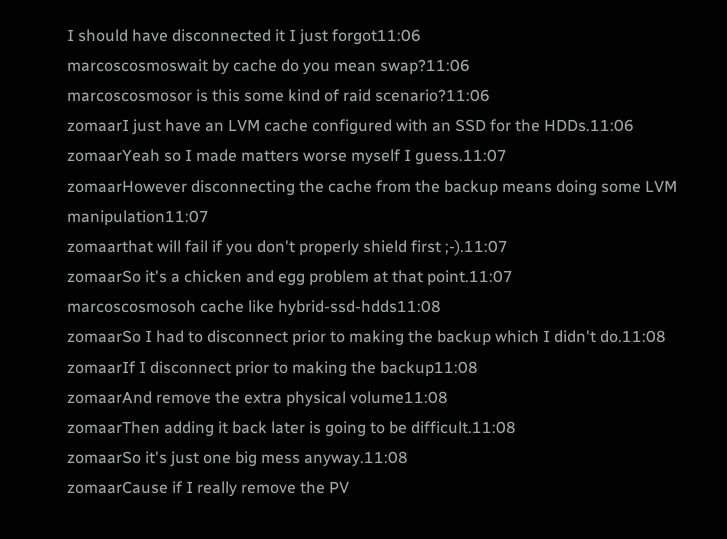I should have disconnected it I just forgot11:06
marcoscosmoswait by cache do you mean swap?11:06
marcoscosmosor is this some kind of raid scenario?11:06
zomaarI just have an LVM cache configured with an SSD for the HDDs.11:06
zomaarYeah so I made matters worse myself I guess.11:07
zomaarHowever disconnecting the cache from the backup means doing some LVM manipulation11:07
zomaarthat will fail if you don't properly shield first ;-).11:07
zomaarSo it's a chicken and egg problem at that point.11:07
marcoscosmosoh cache like hybrid-ssd-hdds11:08
zomaarSo I had to disconnect prior to making the backup which I didn't do.11:08
zomaarIf I disconnect prior to making the backup11:08
zomaarAnd remove the extra physical volume11:08
zomaarThen adding it back later is going to be difficult.11:08
zomaarSo it's just one big mess anyway.11:08
zomaarCause if I really remove the PV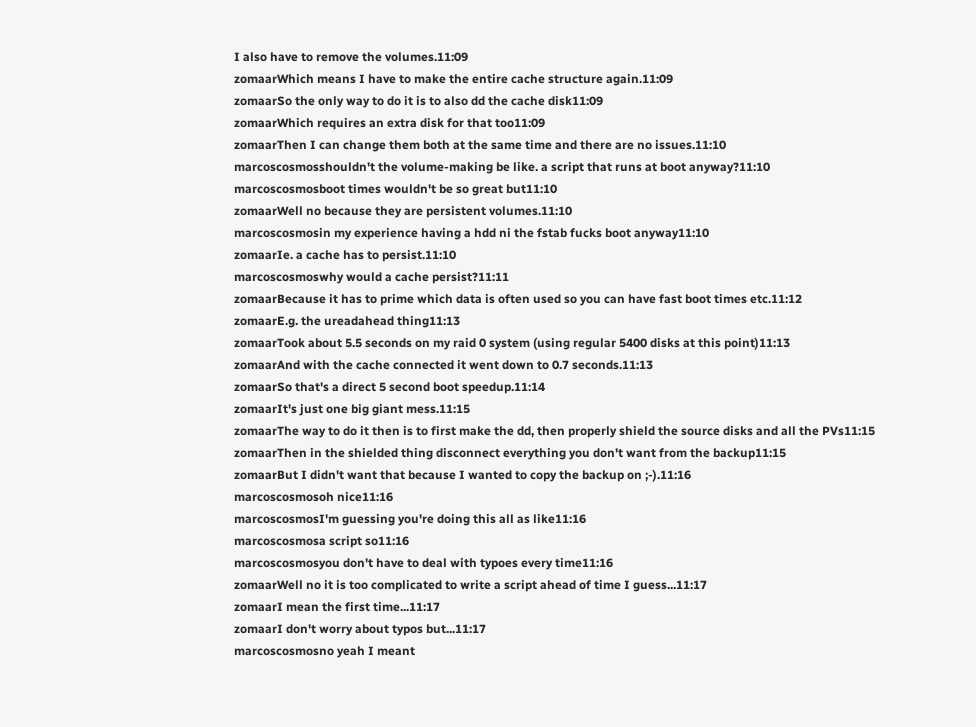I also have to remove the volumes.11:09
zomaarWhich means I have to make the entire cache structure again.11:09
zomaarSo the only way to do it is to also dd the cache disk11:09
zomaarWhich requires an extra disk for that too11:09
zomaarThen I can change them both at the same time and there are no issues.11:10
marcoscosmosshouldn't the volume-making be like. a script that runs at boot anyway?11:10
marcoscosmosboot times wouldn't be so great but11:10
zomaarWell no because they are persistent volumes.11:10
marcoscosmosin my experience having a hdd ni the fstab fucks boot anyway11:10
zomaarIe. a cache has to persist.11:10
marcoscosmoswhy would a cache persist?11:11
zomaarBecause it has to prime which data is often used so you can have fast boot times etc.11:12
zomaarE.g. the ureadahead thing11:13
zomaarTook about 5.5 seconds on my raid 0 system (using regular 5400 disks at this point)11:13
zomaarAnd with the cache connected it went down to 0.7 seconds.11:13
zomaarSo that's a direct 5 second boot speedup.11:14
zomaarIt's just one big giant mess.11:15
zomaarThe way to do it then is to first make the dd, then properly shield the source disks and all the PVs11:15
zomaarThen in the shielded thing disconnect everything you don't want from the backup11:15
zomaarBut I didn't want that because I wanted to copy the backup on ;-).11:16
marcoscosmosoh nice11:16
marcoscosmosI'm guessing you're doing this all as like11:16
marcoscosmosa script so11:16
marcoscosmosyou don't have to deal with typoes every time11:16
zomaarWell no it is too complicated to write a script ahead of time I guess...11:17
zomaarI mean the first time...11:17
zomaarI don't worry about typos but...11:17
marcoscosmosno yeah I meant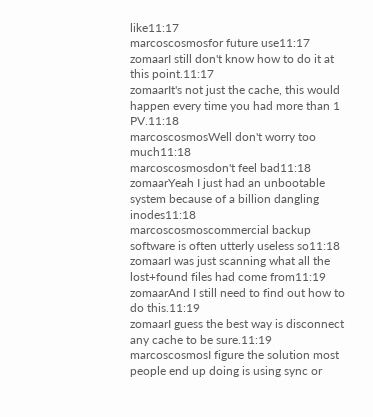like11:17
marcoscosmosfor future use11:17
zomaarI still don't know how to do it at this point.11:17
zomaarIt's not just the cache, this would happen every time you had more than 1 PV.11:18
marcoscosmosWell don't worry too much11:18
marcoscosmosdon't feel bad11:18
zomaarYeah I just had an unbootable system because of a billion dangling inodes11:18
marcoscosmoscommercial backup software is often utterly useless so11:18
zomaarI was just scanning what all the lost+found files had come from11:19
zomaarAnd I still need to find out how to do this.11:19
zomaarI guess the best way is disconnect any cache to be sure.11:19
marcoscosmosI figure the solution most people end up doing is using sync or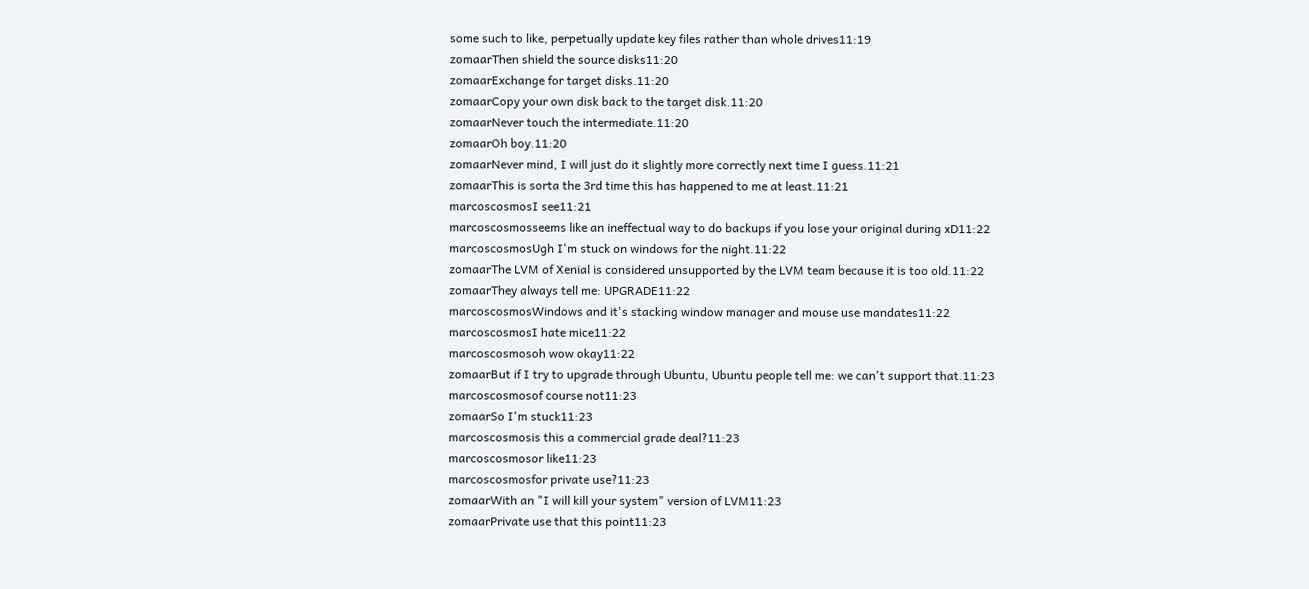some such to like, perpetually update key files rather than whole drives11:19
zomaarThen shield the source disks11:20
zomaarExchange for target disks.11:20
zomaarCopy your own disk back to the target disk.11:20
zomaarNever touch the intermediate.11:20
zomaarOh boy.11:20
zomaarNever mind, I will just do it slightly more correctly next time I guess.11:21
zomaarThis is sorta the 3rd time this has happened to me at least.11:21
marcoscosmosI see11:21
marcoscosmosseems like an ineffectual way to do backups if you lose your original during xD11:22
marcoscosmosUgh I'm stuck on windows for the night.11:22
zomaarThe LVM of Xenial is considered unsupported by the LVM team because it is too old.11:22
zomaarThey always tell me: UPGRADE11:22
marcoscosmosWindows and it's stacking window manager and mouse use mandates11:22
marcoscosmosI hate mice11:22
marcoscosmosoh wow okay11:22
zomaarBut if I try to upgrade through Ubuntu, Ubuntu people tell me: we can't support that.11:23
marcoscosmosof course not11:23
zomaarSo I'm stuck11:23
marcoscosmosis this a commercial grade deal?11:23
marcoscosmosor like11:23
marcoscosmosfor private use?11:23
zomaarWith an "I will kill your system" version of LVM11:23
zomaarPrivate use that this point11:23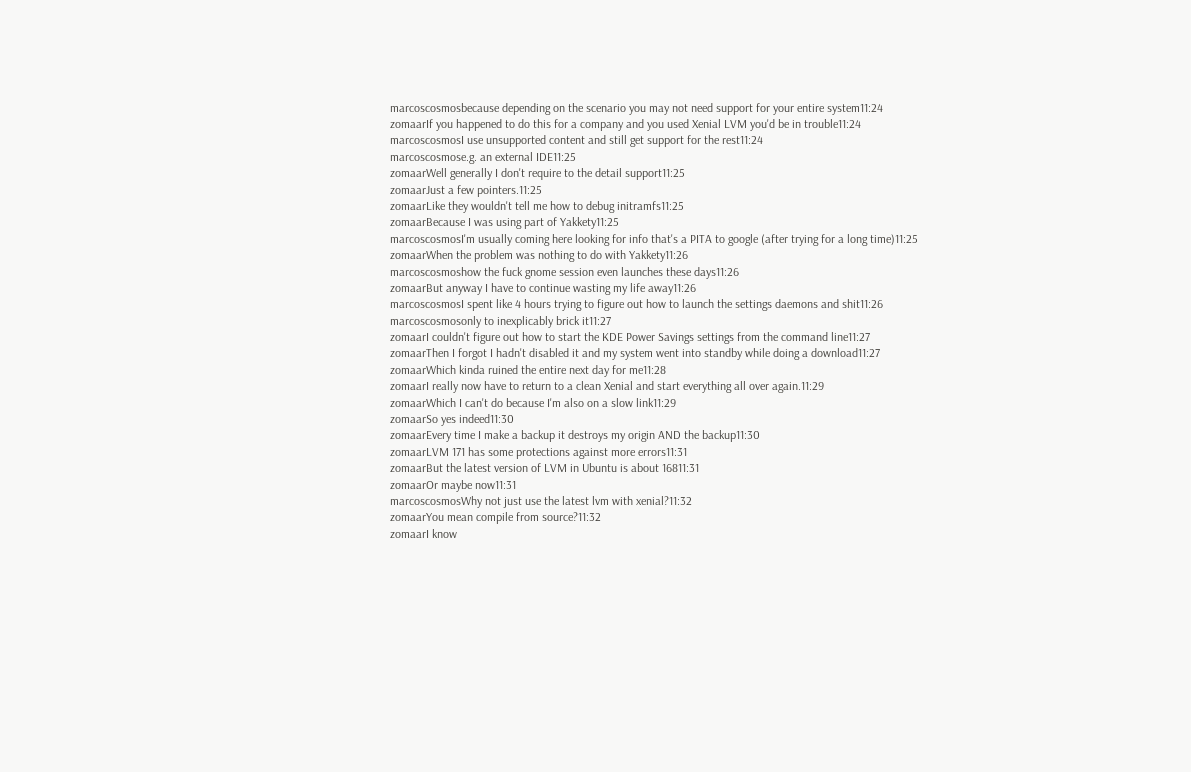marcoscosmosbecause depending on the scenario you may not need support for your entire system11:24
zomaarIf you happened to do this for a company and you used Xenial LVM you'd be in trouble11:24
marcoscosmosI use unsupported content and still get support for the rest11:24
marcoscosmose.g. an external IDE11:25
zomaarWell generally I don't require to the detail support11:25
zomaarJust a few pointers.11:25
zomaarLike they wouldn't tell me how to debug initramfs11:25
zomaarBecause I was using part of Yakkety11:25
marcoscosmosI'm usually coming here looking for info that's a PITA to google (after trying for a long time)11:25
zomaarWhen the problem was nothing to do with Yakkety11:26
marcoscosmoshow the fuck gnome session even launches these days11:26
zomaarBut anyway I have to continue wasting my life away11:26
marcoscosmosI spent like 4 hours trying to figure out how to launch the settings daemons and shit11:26
marcoscosmosonly to inexplicably brick it11:27
zomaarI couldn't figure out how to start the KDE Power Savings settings from the command line11:27
zomaarThen I forgot I hadn't disabled it and my system went into standby while doing a download11:27
zomaarWhich kinda ruined the entire next day for me11:28
zomaarI really now have to return to a clean Xenial and start everything all over again.11:29
zomaarWhich I can't do because I'm also on a slow link11:29
zomaarSo yes indeed11:30
zomaarEvery time I make a backup it destroys my origin AND the backup11:30
zomaarLVM 171 has some protections against more errors11:31
zomaarBut the latest version of LVM in Ubuntu is about 16811:31
zomaarOr maybe now11:31
marcoscosmosWhy not just use the latest lvm with xenial?11:32
zomaarYou mean compile from source?11:32
zomaarI know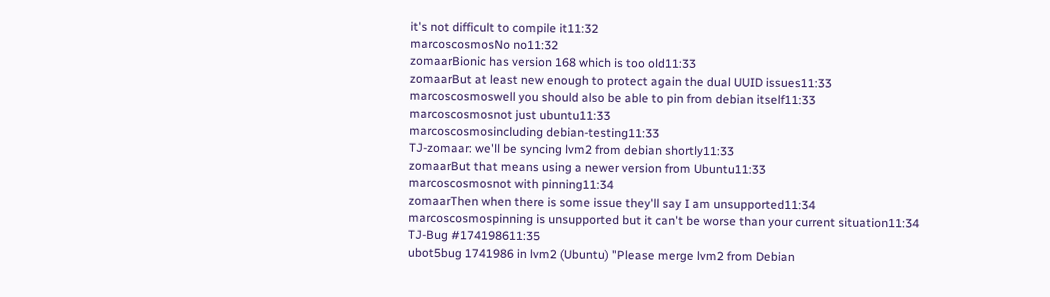it's not difficult to compile it11:32
marcoscosmosNo no11:32
zomaarBionic has version 168 which is too old11:33
zomaarBut at least new enough to protect again the dual UUID issues11:33
marcoscosmoswell you should also be able to pin from debian itself11:33
marcoscosmosnot just ubuntu11:33
marcoscosmosincluding debian-testing11:33
TJ-zomaar: we'll be syncing lvm2 from debian shortly11:33
zomaarBut that means using a newer version from Ubuntu11:33
marcoscosmosnot with pinning11:34
zomaarThen when there is some issue they'll say I am unsupported11:34
marcoscosmospinning is unsupported but it can't be worse than your current situation11:34
TJ-Bug #174198611:35
ubot5bug 1741986 in lvm2 (Ubuntu) "Please merge lvm2 from Debian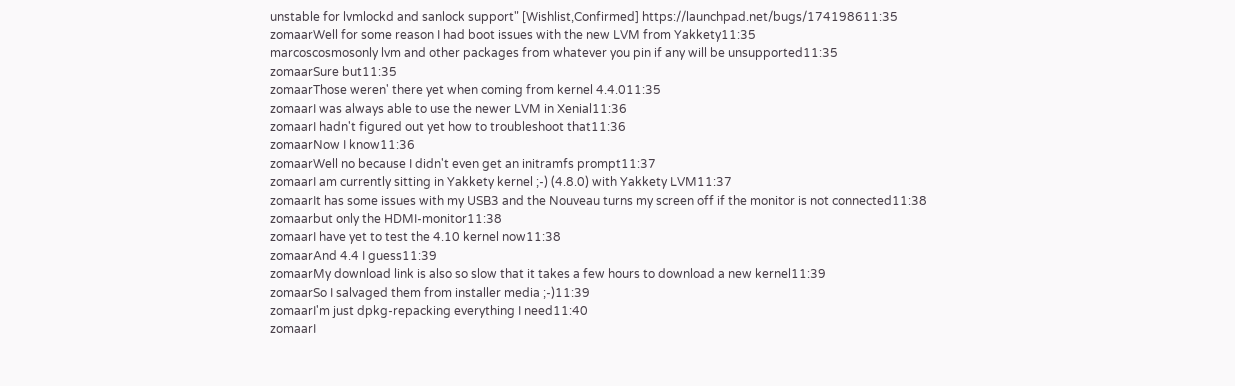unstable for lvmlockd and sanlock support" [Wishlist,Confirmed] https://launchpad.net/bugs/174198611:35
zomaarWell for some reason I had boot issues with the new LVM from Yakkety11:35
marcoscosmosonly lvm and other packages from whatever you pin if any will be unsupported11:35
zomaarSure but11:35
zomaarThose weren' there yet when coming from kernel 4.4.011:35
zomaarI was always able to use the newer LVM in Xenial11:36
zomaarI hadn't figured out yet how to troubleshoot that11:36
zomaarNow I know11:36
zomaarWell no because I didn't even get an initramfs prompt11:37
zomaarI am currently sitting in Yakkety kernel ;-) (4.8.0) with Yakkety LVM11:37
zomaarIt has some issues with my USB3 and the Nouveau turns my screen off if the monitor is not connected11:38
zomaarbut only the HDMI-monitor11:38
zomaarI have yet to test the 4.10 kernel now11:38
zomaarAnd 4.4 I guess11:39
zomaarMy download link is also so slow that it takes a few hours to download a new kernel11:39
zomaarSo I salvaged them from installer media ;-)11:39
zomaarI'm just dpkg-repacking everything I need11:40
zomaarI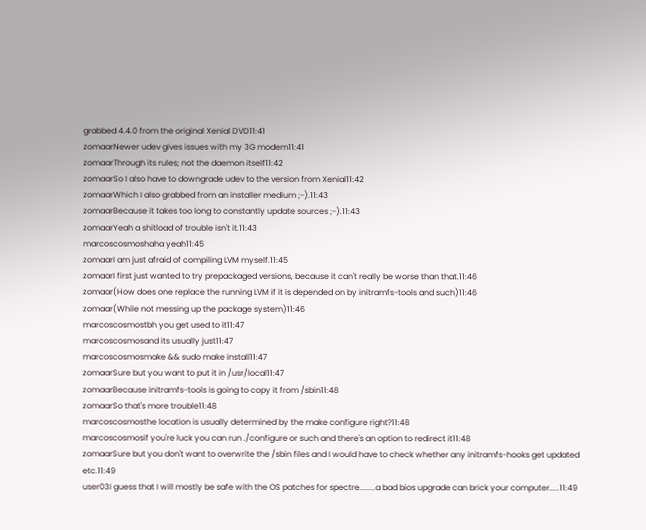grabbed 4.4.0 from the original Xenial DVD11:41
zomaarNewer udev gives issues with my 3G modem11:41
zomaarThrough its rules; not the daemon itself11:42
zomaarSo I also have to downgrade udev to the version from Xenial11:42
zomaarWhich I also grabbed from an installer medium ;-).11:43
zomaarBecause it takes too long to constantly update sources ;-).11:43
zomaarYeah a shitload of trouble isn't it.11:43
marcoscosmoshaha yeah11:45
zomaarI am just afraid of compiling LVM myself.11:45
zomaarI first just wanted to try prepackaged versions, because it can't really be worse than that.11:46
zomaar(How does one replace the running LVM if it is depended on by initramfs-tools and such)11:46
zomaar(While not messing up the package system)11:46
marcoscosmostbh you get used to it11:47
marcoscosmosand its usually just11:47
marcoscosmosmake && sudo make install11:47
zomaarSure but you want to put it in /usr/local11:47
zomaarBecause initramfs-tools is going to copy it from /sbin11:48
zomaarSo that's more trouble11:48
marcoscosmosthe location is usually determined by the make configure right?11:48
marcoscosmosif you're luck you can run ./configure or such and there's an option to redirect it11:48
zomaarSure but you don't want to overwrite the /sbin files and I would have to check whether any initramfs-hooks get updated etc.11:49
user03I guess that I will mostly be safe with the OS patches for spectre........a bad bios upgrade can brick your computer.....11:49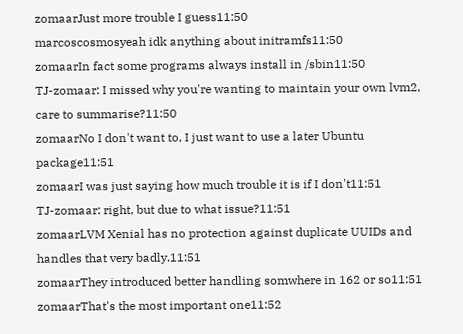zomaarJust more trouble I guess11:50
marcoscosmosyeah idk anything about initramfs11:50
zomaarIn fact some programs always install in /sbin11:50
TJ-zomaar: I missed why you're wanting to maintain your own lvm2, care to summarise?11:50
zomaarNo I don't want to, I just want to use a later Ubuntu package11:51
zomaarI was just saying how much trouble it is if I don't11:51
TJ-zomaar: right, but due to what issue?11:51
zomaarLVM Xenial has no protection against duplicate UUIDs and handles that very badly.11:51
zomaarThey introduced better handling somwhere in 162 or so11:51
zomaarThat's the most important one11:52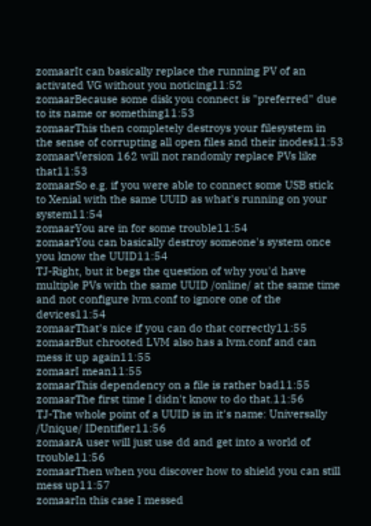zomaarIt can basically replace the running PV of an activated VG without you noticing11:52
zomaarBecause some disk you connect is "preferred" due to its name or something11:53
zomaarThis then completely destroys your filesystem in the sense of corrupting all open files and their inodes11:53
zomaarVersion 162 will not randomly replace PVs like that11:53
zomaarSo e.g. if you were able to connect some USB stick to Xenial with the same UUID as what's running on your system11:54
zomaarYou are in for some trouble11:54
zomaarYou can basically destroy someone's system once you know the UUID11:54
TJ-Right, but it begs the question of why you'd have multiple PVs with the same UUID /online/ at the same time and not configure lvm.conf to ignore one of the devices11:54
zomaarThat's nice if you can do that correctly11:55
zomaarBut chrooted LVM also has a lvm.conf and can mess it up again11:55
zomaarI mean11:55
zomaarThis dependency on a file is rather bad11:55
zomaarThe first time I didn't know to do that.11:56
TJ-The whole point of a UUID is in it's name: Universally /Unique/ IDentifier11:56
zomaarA user will just use dd and get into a world of trouble11:56
zomaarThen when you discover how to shield you can still mess up11:57
zomaarIn this case I messed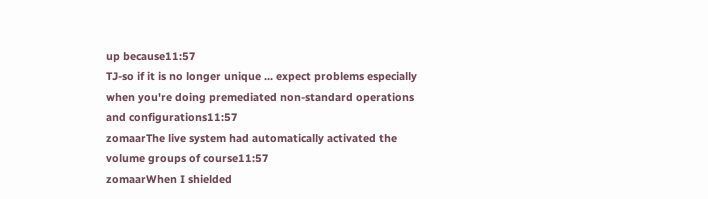up because11:57
TJ-so if it is no longer unique ... expect problems especially when you're doing premediated non-standard operations and configurations11:57
zomaarThe live system had automatically activated the volume groups of course11:57
zomaarWhen I shielded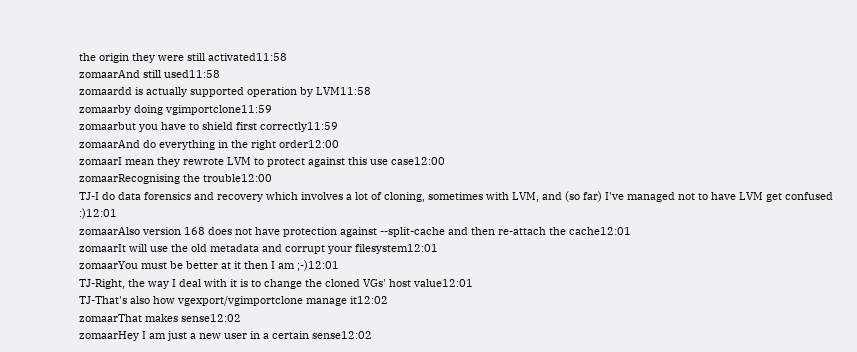the origin they were still activated11:58
zomaarAnd still used11:58
zomaardd is actually supported operation by LVM11:58
zomaarby doing vgimportclone11:59
zomaarbut you have to shield first correctly11:59
zomaarAnd do everything in the right order12:00
zomaarI mean they rewrote LVM to protect against this use case12:00
zomaarRecognising the trouble12:00
TJ-I do data forensics and recovery which involves a lot of cloning, sometimes with LVM, and (so far) I've managed not to have LVM get confused :)12:01
zomaarAlso version 168 does not have protection against --split-cache and then re-attach the cache12:01
zomaarIt will use the old metadata and corrupt your filesystem12:01
zomaarYou must be better at it then I am ;-)12:01
TJ-Right, the way I deal with it is to change the cloned VGs' host value12:01
TJ-That's also how vgexport/vgimportclone manage it12:02
zomaarThat makes sense12:02
zomaarHey I am just a new user in a certain sense12:02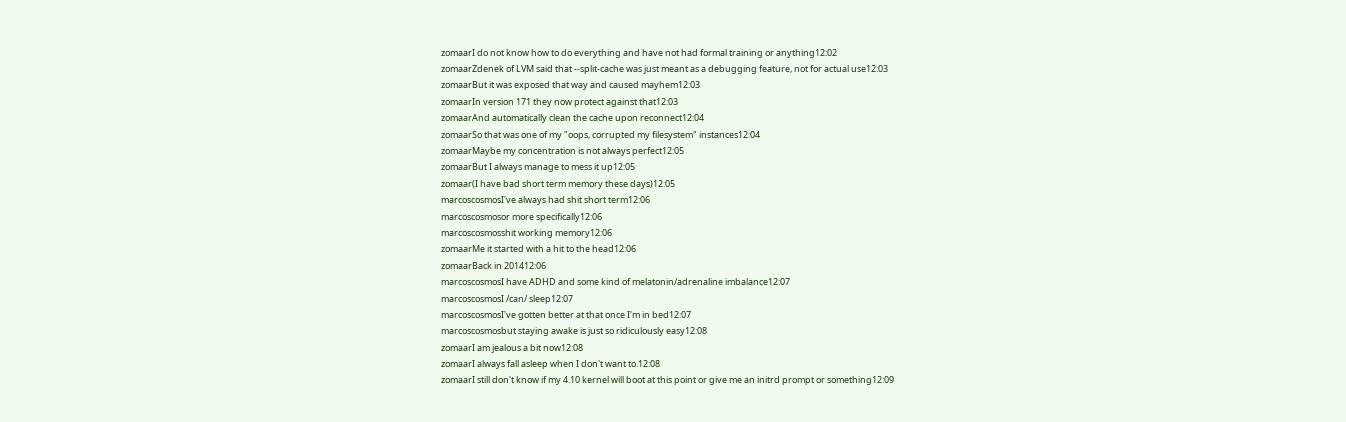zomaarI do not know how to do everything and have not had formal training or anything12:02
zomaarZdenek of LVM said that --split-cache was just meant as a debugging feature, not for actual use12:03
zomaarBut it was exposed that way and caused mayhem12:03
zomaarIn version 171 they now protect against that12:03
zomaarAnd automatically clean the cache upon reconnect12:04
zomaarSo that was one of my "oops, corrupted my filesystem" instances12:04
zomaarMaybe my concentration is not always perfect12:05
zomaarBut I always manage to mess it up12:05
zomaar(I have bad short term memory these days)12:05
marcoscosmosI've always had shit short term12:06
marcoscosmosor more specifically12:06
marcoscosmosshit working memory12:06
zomaarMe it started with a hit to the head12:06
zomaarBack in 201412:06
marcoscosmosI have ADHD and some kind of melatonin/adrenaline imbalance12:07
marcoscosmosI /can/ sleep12:07
marcoscosmosI've gotten better at that once I'm in bed12:07
marcoscosmosbut staying awake is just so ridiculously easy12:08
zomaarI am jealous a bit now12:08
zomaarI always fall asleep when I don't want to.12:08
zomaarI still don't know if my 4.10 kernel will boot at this point or give me an initrd prompt or something12:09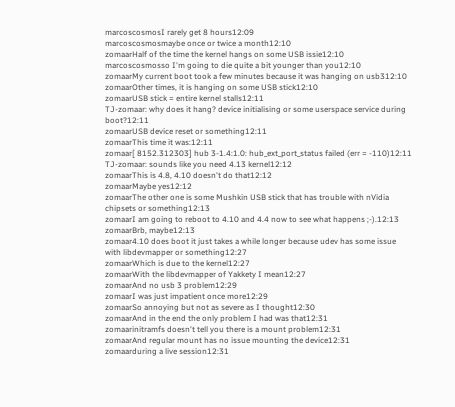marcoscosmosI rarely get 8 hours12:09
marcoscosmosmaybe once or twice a month12:10
zomaarHalf of the time the kernel hangs on some USB issie12:10
marcoscosmosso I'm going to die quite a bit younger than you12:10
zomaarMy current boot took a few minutes because it was hanging on usb312:10
zomaarOther times, it is hanging on some USB stick12:10
zomaarUSB stick = entire kernel stalls12:11
TJ-zomaar: why does it hang? device initialising or some userspace service during boot?12:11
zomaarUSB device reset or something12:11
zomaarThis time it was:12:11
zomaar[ 8152.312303] hub 3-1.4:1.0: hub_ext_port_status failed (err = -110)12:11
TJ-zomaar: sounds like you need 4.13 kernel12:12
zomaarThis is 4.8, 4.10 doesn't do that12:12
zomaarMaybe yes12:12
zomaarThe other one is some Mushkin USB stick that has trouble with nVidia chipsets or something12:13
zomaarI am going to reboot to 4.10 and 4.4 now to see what happens ;-).12:13
zomaarBrb, maybe12:13
zomaar4.10 does boot it just takes a while longer because udev has some issue with libdevmapper or something12:27
zomaarWhich is due to the kernel12:27
zomaarWith the libdevmapper of Yakkety I mean12:27
zomaarAnd no usb 3 problem12:29
zomaarI was just impatient once more12:29
zomaarSo annoying but not as severe as I thought12:30
zomaarAnd in the end the only problem I had was that12:31
zomaarinitramfs doesn't tell you there is a mount problem12:31
zomaarAnd regular mount has no issue mounting the device12:31
zomaarduring a live session12:31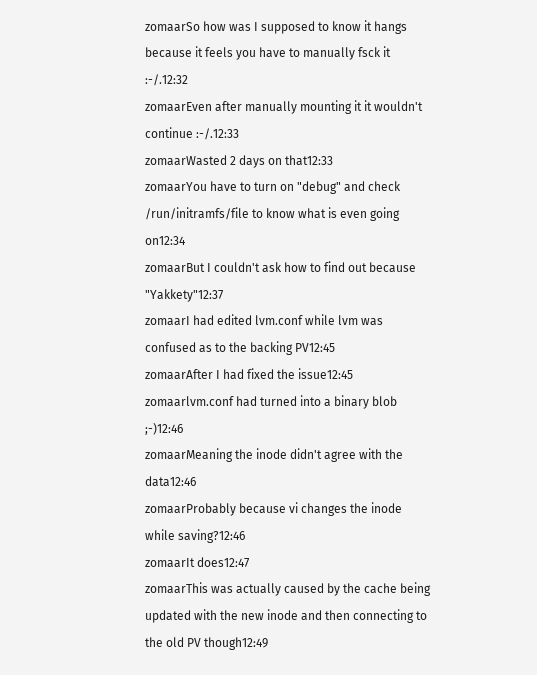zomaarSo how was I supposed to know it hangs because it feels you have to manually fsck it :-/.12:32
zomaarEven after manually mounting it it wouldn't continue :-/.12:33
zomaarWasted 2 days on that12:33
zomaarYou have to turn on "debug" and check /run/initramfs/file to know what is even going on12:34
zomaarBut I couldn't ask how to find out because "Yakkety"12:37
zomaarI had edited lvm.conf while lvm was confused as to the backing PV12:45
zomaarAfter I had fixed the issue12:45
zomaarlvm.conf had turned into a binary blob ;-)12:46
zomaarMeaning the inode didn't agree with the data12:46
zomaarProbably because vi changes the inode while saving?12:46
zomaarIt does12:47
zomaarThis was actually caused by the cache being updated with the new inode and then connecting to the old PV though12:49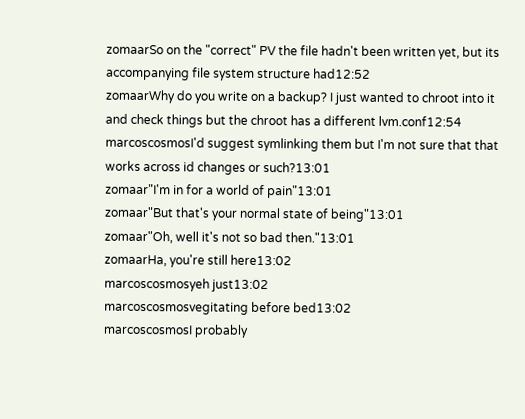zomaarSo on the "correct" PV the file hadn't been written yet, but its accompanying file system structure had12:52
zomaarWhy do you write on a backup? I just wanted to chroot into it and check things but the chroot has a different lvm.conf12:54
marcoscosmosI'd suggest symlinking them but I'm not sure that that works across id changes or such?13:01
zomaar"I'm in for a world of pain"13:01
zomaar"But that's your normal state of being"13:01
zomaar"Oh, well it's not so bad then."13:01
zomaarHa, you're still here13:02
marcoscosmosyeh just13:02
marcoscosmosvegitating before bed13:02
marcoscosmosI probably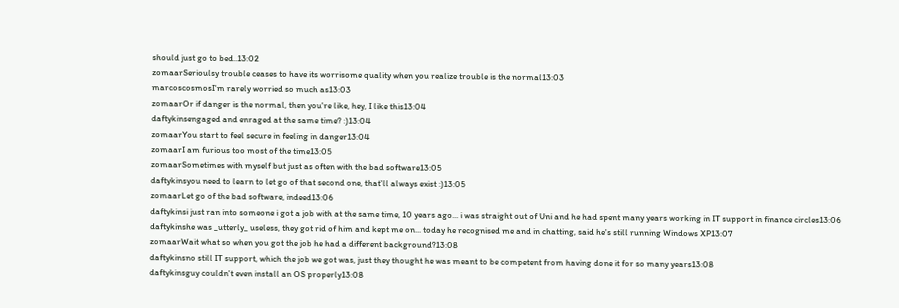should just go to bed..13:02
zomaarSerioulsy trouble ceases to have its worrisome quality when you realize trouble is the normal13:03
marcoscosmosI'm rarely worried so much as13:03
zomaarOr if danger is the normal, then you're like, hey, I like this13:04
daftykinsengaged and enraged at the same time? :)13:04
zomaarYou start to feel secure in feeling in danger13:04
zomaarI am furious too most of the time13:05
zomaarSometimes with myself but just as often with the bad software13:05
daftykinsyou need to learn to let go of that second one, that'll always exist :)13:05
zomaarLet go of the bad software, indeed13:06
daftykinsi just ran into someone i got a job with at the same time, 10 years ago... i was straight out of Uni and he had spent many years working in IT support in finance circles13:06
daftykinshe was _utterly_ useless, they got rid of him and kept me on... today he recognised me and in chatting, said he's still running Windows XP13:07
zomaarWait what so when you got the job he had a different background?13:08
daftykinsno still IT support, which the job we got was, just they thought he was meant to be competent from having done it for so many years13:08
daftykinsguy couldn't even install an OS properly13:08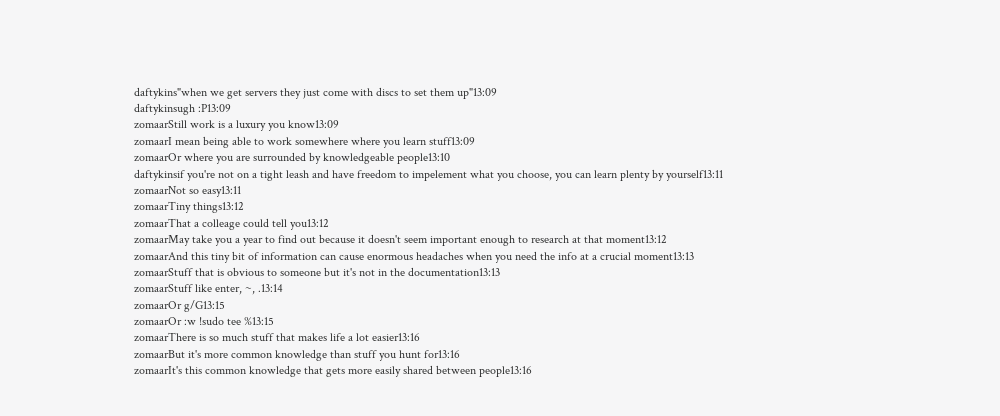daftykins"when we get servers they just come with discs to set them up"13:09
daftykinsugh :P13:09
zomaarStill work is a luxury you know13:09
zomaarI mean being able to work somewhere where you learn stuff13:09
zomaarOr where you are surrounded by knowledgeable people13:10
daftykinsif you're not on a tight leash and have freedom to impelement what you choose, you can learn plenty by yourself13:11
zomaarNot so easy13:11
zomaarTiny things13:12
zomaarThat a colleage could tell you13:12
zomaarMay take you a year to find out because it doesn't seem important enough to research at that moment13:12
zomaarAnd this tiny bit of information can cause enormous headaches when you need the info at a crucial moment13:13
zomaarStuff that is obvious to someone but it's not in the documentation13:13
zomaarStuff like enter, ~, .13:14
zomaarOr g/G13:15
zomaarOr :w !sudo tee %13:15
zomaarThere is so much stuff that makes life a lot easier13:16
zomaarBut it's more common knowledge than stuff you hunt for13:16
zomaarIt's this common knowledge that gets more easily shared between people13:16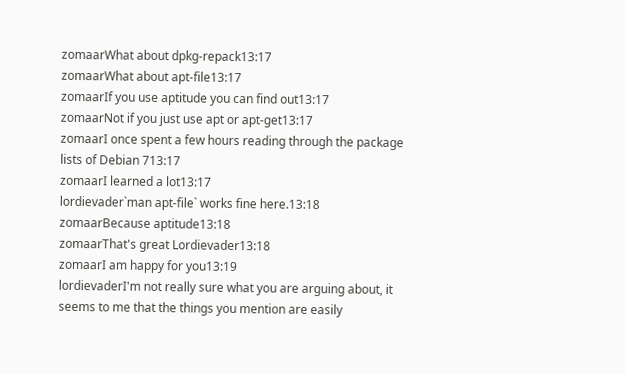zomaarWhat about dpkg-repack13:17
zomaarWhat about apt-file13:17
zomaarIf you use aptitude you can find out13:17
zomaarNot if you just use apt or apt-get13:17
zomaarI once spent a few hours reading through the package lists of Debian 713:17
zomaarI learned a lot13:17
lordievader`man apt-file` works fine here.13:18
zomaarBecause aptitude13:18
zomaarThat's great Lordievader13:18
zomaarI am happy for you13:19
lordievaderI'm not really sure what you are arguing about, it seems to me that the things you mention are easily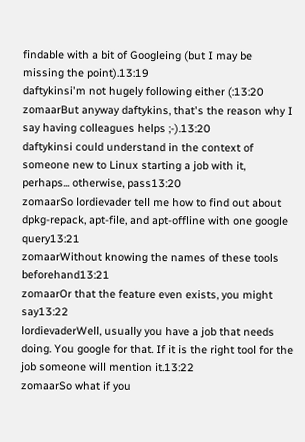findable with a bit of Googleing (but I may be missing the point).13:19
daftykinsi'm not hugely following either (:13:20
zomaarBut anyway daftykins, that's the reason why I say having colleagues helps ;-).13:20
daftykinsi could understand in the context of someone new to Linux starting a job with it, perhaps... otherwise, pass13:20
zomaarSo lordievader tell me how to find out about dpkg-repack, apt-file, and apt-offline with one google query13:21
zomaarWithout knowing the names of these tools beforehand13:21
zomaarOr that the feature even exists, you might say13:22
lordievaderWell, usually you have a job that needs doing. You google for that. If it is the right tool for the job someone will mention it.13:22
zomaarSo what if you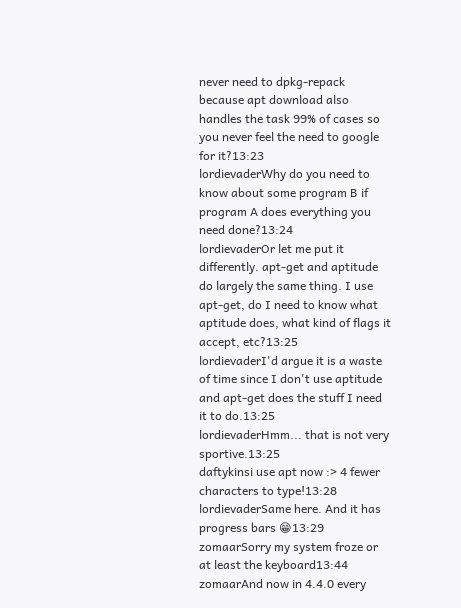never need to dpkg-repack because apt download also handles the task 99% of cases so you never feel the need to google for it?13:23
lordievaderWhy do you need to know about some program B if program A does everything you need done?13:24
lordievaderOr let me put it differently. apt-get and aptitude do largely the same thing. I use apt-get, do I need to know what aptitude does, what kind of flags it accept, etc?13:25
lordievaderI'd argue it is a waste of time since I don't use aptitude and apt-get does the stuff I need it to do.13:25
lordievaderHmm... that is not very sportive.13:25
daftykinsi use apt now :> 4 fewer characters to type!13:28
lordievaderSame here. And it has progress bars 😁13:29
zomaarSorry my system froze or at least the keyboard13:44
zomaarAnd now in 4.4.0 every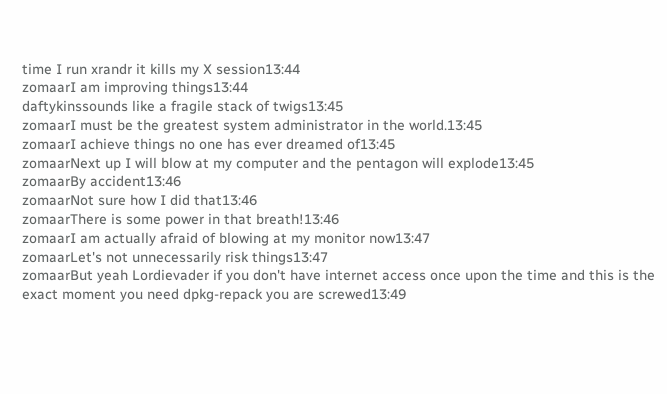time I run xrandr it kills my X session13:44
zomaarI am improving things13:44
daftykinssounds like a fragile stack of twigs13:45
zomaarI must be the greatest system administrator in the world.13:45
zomaarI achieve things no one has ever dreamed of13:45
zomaarNext up I will blow at my computer and the pentagon will explode13:45
zomaarBy accident13:46
zomaarNot sure how I did that13:46
zomaarThere is some power in that breath!13:46
zomaarI am actually afraid of blowing at my monitor now13:47
zomaarLet's not unnecessarily risk things13:47
zomaarBut yeah Lordievader if you don't have internet access once upon the time and this is the exact moment you need dpkg-repack you are screwed13:49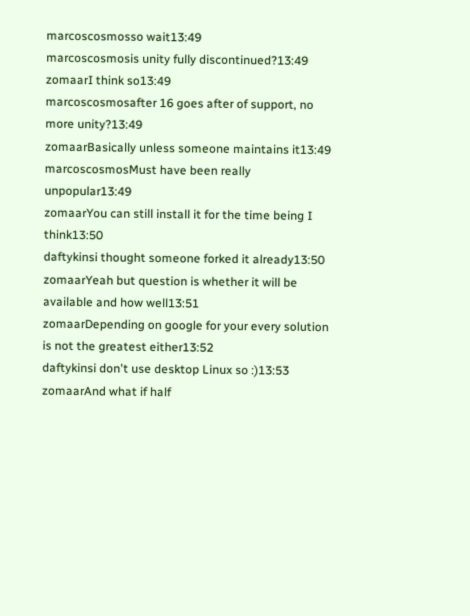marcoscosmosso wait13:49
marcoscosmosis unity fully discontinued?13:49
zomaarI think so13:49
marcoscosmosafter 16 goes after of support, no more unity?13:49
zomaarBasically unless someone maintains it13:49
marcoscosmosMust have been really unpopular13:49
zomaarYou can still install it for the time being I think13:50
daftykinsi thought someone forked it already13:50
zomaarYeah but question is whether it will be available and how well13:51
zomaarDepending on google for your every solution is not the greatest either13:52
daftykinsi don't use desktop Linux so :)13:53
zomaarAnd what if half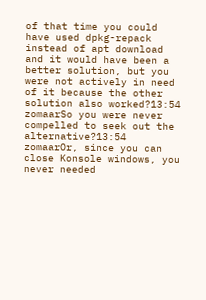of that time you could have used dpkg-repack instead of apt download and it would have been a better solution, but you were not actively in need of it because the other solution also worked?13:54
zomaarSo you were never compelled to seek out the alternative?13:54
zomaarOr, since you can close Konsole windows, you never needed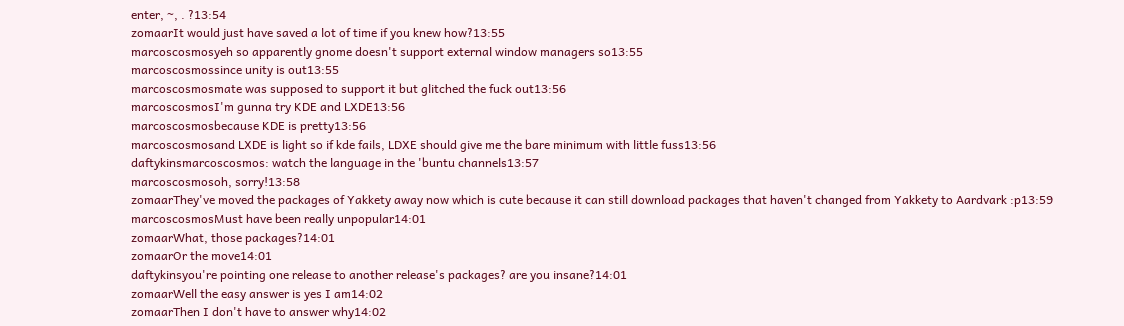enter, ~, . ?13:54
zomaarIt would just have saved a lot of time if you knew how?13:55
marcoscosmosyeh so apparently gnome doesn't support external window managers so13:55
marcoscosmossince unity is out13:55
marcoscosmosmate was supposed to support it but glitched the fuck out13:56
marcoscosmosI'm gunna try KDE and LXDE13:56
marcoscosmosbecause KDE is pretty13:56
marcoscosmosand LXDE is light so if kde fails, LDXE should give me the bare minimum with little fuss13:56
daftykinsmarcoscosmos: watch the language in the 'buntu channels13:57
marcoscosmosoh, sorry!13:58
zomaarThey've moved the packages of Yakkety away now which is cute because it can still download packages that haven't changed from Yakkety to Aardvark :p13:59
marcoscosmosMust have been really unpopular14:01
zomaarWhat, those packages?14:01
zomaarOr the move14:01
daftykinsyou're pointing one release to another release's packages? are you insane?14:01
zomaarWell the easy answer is yes I am14:02
zomaarThen I don't have to answer why14:02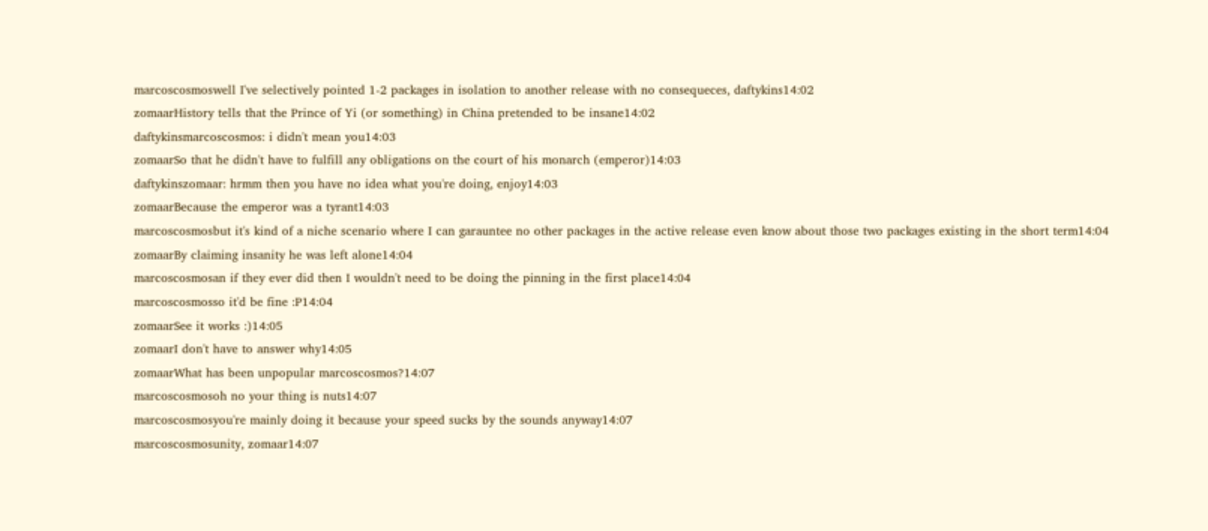marcoscosmoswell I've selectively pointed 1-2 packages in isolation to another release with no consequeces, daftykins14:02
zomaarHistory tells that the Prince of Yi (or something) in China pretended to be insane14:02
daftykinsmarcoscosmos: i didn't mean you14:03
zomaarSo that he didn't have to fulfill any obligations on the court of his monarch (emperor)14:03
daftykinszomaar: hrmm then you have no idea what you're doing, enjoy14:03
zomaarBecause the emperor was a tyrant14:03
marcoscosmosbut it's kind of a niche scenario where I can garauntee no other packages in the active release even know about those two packages existing in the short term14:04
zomaarBy claiming insanity he was left alone14:04
marcoscosmosan if they ever did then I wouldn't need to be doing the pinning in the first place14:04
marcoscosmosso it'd be fine :P14:04
zomaarSee it works :)14:05
zomaarI don't have to answer why14:05
zomaarWhat has been unpopular marcoscosmos?14:07
marcoscosmosoh no your thing is nuts14:07
marcoscosmosyou're mainly doing it because your speed sucks by the sounds anyway14:07
marcoscosmosunity, zomaar14:07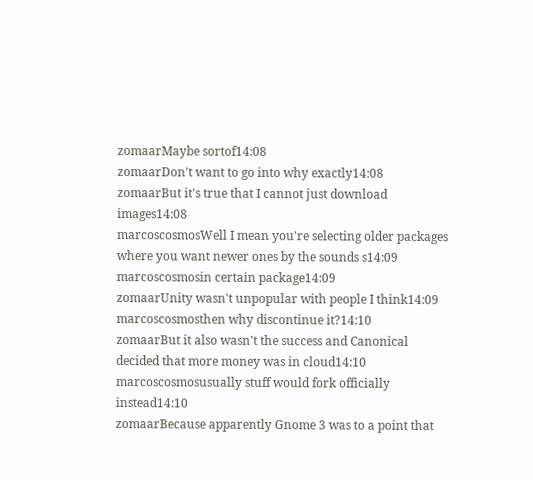zomaarMaybe sortof14:08
zomaarDon't want to go into why exactly14:08
zomaarBut it's true that I cannot just download images14:08
marcoscosmosWell I mean you're selecting older packages where you want newer ones by the sounds s14:09
marcoscosmosin certain package14:09
zomaarUnity wasn't unpopular with people I think14:09
marcoscosmosthen why discontinue it?14:10
zomaarBut it also wasn't the success and Canonical decided that more money was in cloud14:10
marcoscosmosusually stuff would fork officially instead14:10
zomaarBecause apparently Gnome 3 was to a point that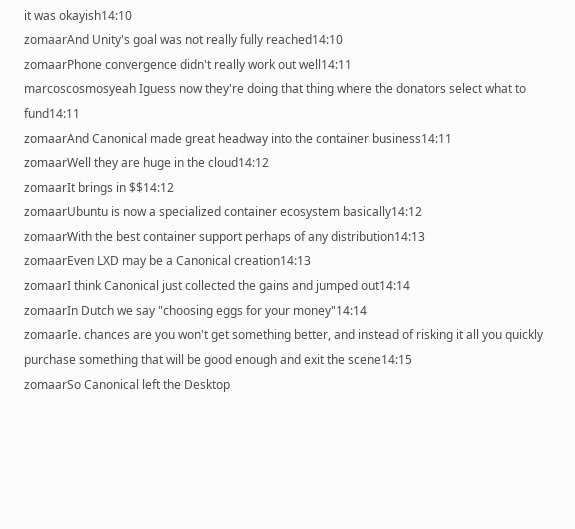it was okayish14:10
zomaarAnd Unity's goal was not really fully reached14:10
zomaarPhone convergence didn't really work out well14:11
marcoscosmosyeah Iguess now they're doing that thing where the donators select what to fund14:11
zomaarAnd Canonical made great headway into the container business14:11
zomaarWell they are huge in the cloud14:12
zomaarIt brings in $$14:12
zomaarUbuntu is now a specialized container ecosystem basically14:12
zomaarWith the best container support perhaps of any distribution14:13
zomaarEven LXD may be a Canonical creation14:13
zomaarI think Canonical just collected the gains and jumped out14:14
zomaarIn Dutch we say "choosing eggs for your money"14:14
zomaarIe. chances are you won't get something better, and instead of risking it all you quickly purchase something that will be good enough and exit the scene14:15
zomaarSo Canonical left the Desktop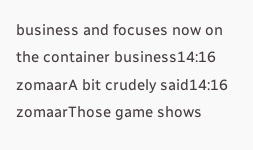business and focuses now on the container business14:16
zomaarA bit crudely said14:16
zomaarThose game shows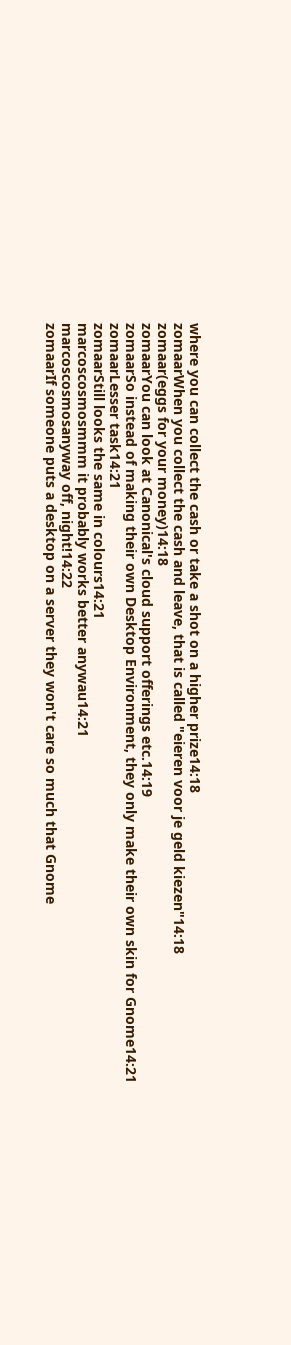where you can collect the cash or take a shot on a higher prize14:18
zomaarWhen you collect the cash and leave, that is called "eieren voor je geld kiezen"14:18
zomaar(eggs for your money)14:18
zomaarYou can look at Canonical's cloud support offerings etc.14:19
zomaarSo instead of making their own Desktop Environment, they only make their own skin for Gnome14:21
zomaarLesser task14:21
zomaarStill looks the same in colours14:21
marcoscosmosmmm it probably works better anywau14:21
marcoscosmosanyway off, night!14:22
zomaarIf someone puts a desktop on a server they won't care so much that Gnome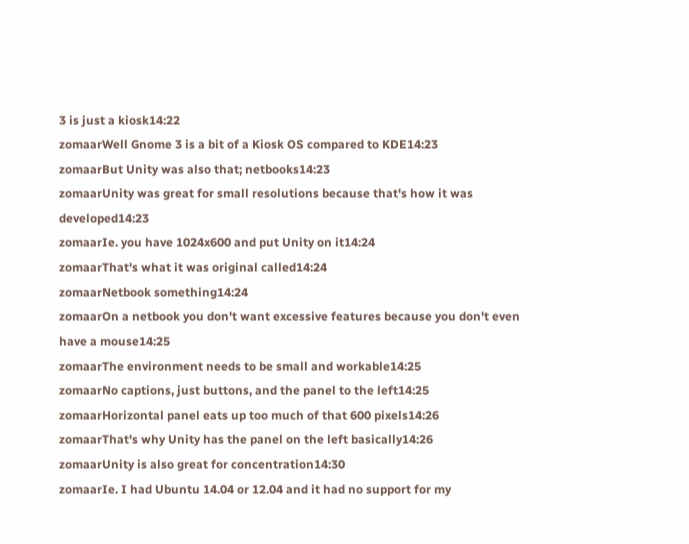3 is just a kiosk14:22
zomaarWell Gnome 3 is a bit of a Kiosk OS compared to KDE14:23
zomaarBut Unity was also that; netbooks14:23
zomaarUnity was great for small resolutions because that's how it was developed14:23
zomaarIe. you have 1024x600 and put Unity on it14:24
zomaarThat's what it was original called14:24
zomaarNetbook something14:24
zomaarOn a netbook you don't want excessive features because you don't even have a mouse14:25
zomaarThe environment needs to be small and workable14:25
zomaarNo captions, just buttons, and the panel to the left14:25
zomaarHorizontal panel eats up too much of that 600 pixels14:26
zomaarThat's why Unity has the panel on the left basically14:26
zomaarUnity is also great for concentration14:30
zomaarIe. I had Ubuntu 14.04 or 12.04 and it had no support for my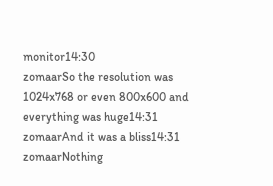monitor14:30
zomaarSo the resolution was 1024x768 or even 800x600 and everything was huge14:31
zomaarAnd it was a bliss14:31
zomaarNothing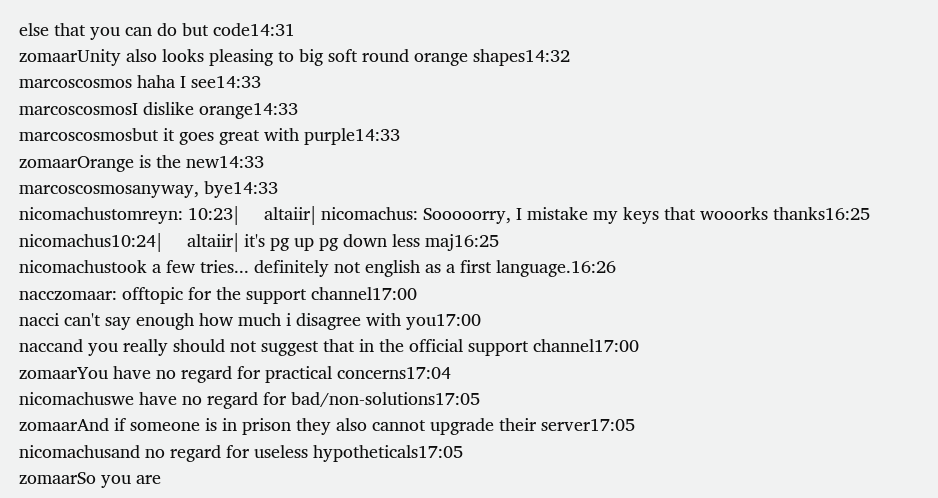else that you can do but code14:31
zomaarUnity also looks pleasing to big soft round orange shapes14:32
marcoscosmos haha I see14:33
marcoscosmosI dislike orange14:33
marcoscosmosbut it goes great with purple14:33
zomaarOrange is the new14:33
marcoscosmosanyway, bye14:33
nicomachustomreyn: 10:23|     altaiir| nicomachus: Sooooorry, I mistake my keys that wooorks thanks16:25
nicomachus10:24|     altaiir| it's pg up pg down less maj16:25
nicomachustook a few tries... definitely not english as a first language.16:26
nacczomaar: offtopic for the support channel17:00
nacci can't say enough how much i disagree with you17:00
naccand you really should not suggest that in the official support channel17:00
zomaarYou have no regard for practical concerns17:04
nicomachuswe have no regard for bad/non-solutions17:05
zomaarAnd if someone is in prison they also cannot upgrade their server17:05
nicomachusand no regard for useless hypotheticals17:05
zomaarSo you are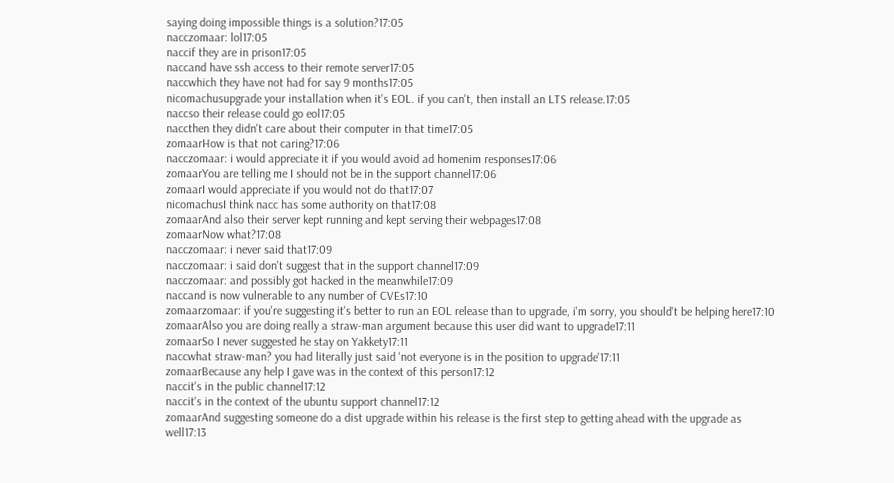saying doing impossible things is a solution?17:05
nacczomaar: lol17:05
naccif they are in prison17:05
naccand have ssh access to their remote server17:05
naccwhich they have not had for say 9 months17:05
nicomachusupgrade your installation when it's EOL. if you can't, then install an LTS release.17:05
naccso their release could go eol17:05
naccthen they didn't care about their computer in that time17:05
zomaarHow is that not caring?17:06
nacczomaar: i would appreciate it if you would avoid ad homenim responses17:06
zomaarYou are telling me I should not be in the support channel17:06
zomaarI would appreciate if you would not do that17:07
nicomachusI think nacc has some authority on that17:08
zomaarAnd also their server kept running and kept serving their webpages17:08
zomaarNow what?17:08
nacczomaar: i never said that17:09
nacczomaar: i said don't suggest that in the support channel17:09
nacczomaar: and possibly got hacked in the meanwhile17:09
naccand is now vulnerable to any number of CVEs17:10
zomaarzomaar: if you're suggesting it's better to run an EOL release than to upgrade, i'm sorry, you should't be helping here17:10
zomaarAlso you are doing really a straw-man argument because this user did want to upgrade17:11
zomaarSo I never suggested he stay on Yakkety17:11
naccwhat straw-man? you had literally just said 'not everyone is in the position to upgrade'17:11
zomaarBecause any help I gave was in the context of this person17:12
naccit's in the public channel17:12
naccit's in the context of the ubuntu support channel17:12
zomaarAnd suggesting someone do a dist upgrade within his release is the first step to getting ahead with the upgrade as well17:13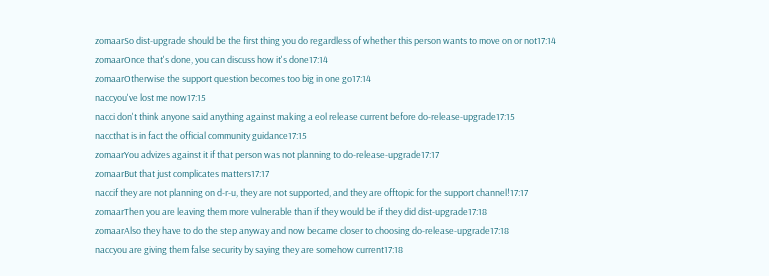zomaarSo dist-upgrade should be the first thing you do regardless of whether this person wants to move on or not17:14
zomaarOnce that's done, you can discuss how it's done17:14
zomaarOtherwise the support question becomes too big in one go17:14
naccyou've lost me now17:15
nacci don't think anyone said anything against making a eol release current before do-release-upgrade17:15
naccthat is in fact the official community guidance17:15
zomaarYou advizes against it if that person was not planning to do-release-upgrade17:17
zomaarBut that just complicates matters17:17
naccif they are not planning on d-r-u, they are not supported, and they are offtopic for the support channel!17:17
zomaarThen you are leaving them more vulnerable than if they would be if they did dist-upgrade17:18
zomaarAlso they have to do the step anyway and now became closer to choosing do-release-upgrade17:18
naccyou are giving them false security by saying they are somehow current17:18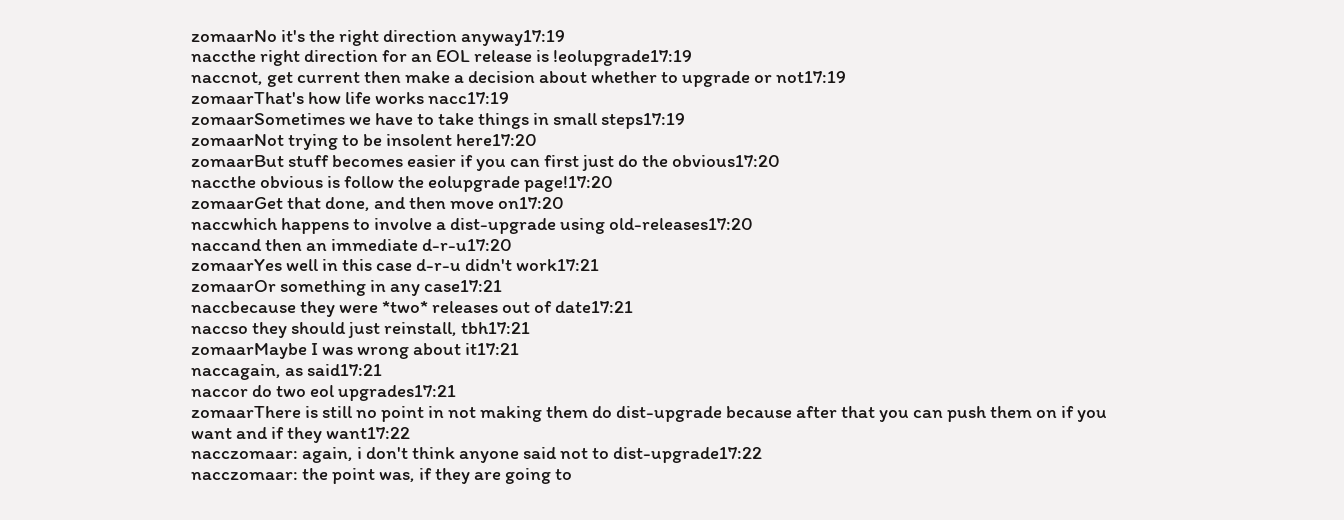zomaarNo it's the right direction anyway17:19
naccthe right direction for an EOL release is !eolupgrade17:19
naccnot, get current then make a decision about whether to upgrade or not17:19
zomaarThat's how life works nacc17:19
zomaarSometimes we have to take things in small steps17:19
zomaarNot trying to be insolent here17:20
zomaarBut stuff becomes easier if you can first just do the obvious17:20
naccthe obvious is follow the eolupgrade page!17:20
zomaarGet that done, and then move on17:20
naccwhich happens to involve a dist-upgrade using old-releases17:20
naccand then an immediate d-r-u17:20
zomaarYes well in this case d-r-u didn't work17:21
zomaarOr something in any case17:21
naccbecause they were *two* releases out of date17:21
naccso they should just reinstall, tbh17:21
zomaarMaybe I was wrong about it17:21
naccagain, as said17:21
naccor do two eol upgrades17:21
zomaarThere is still no point in not making them do dist-upgrade because after that you can push them on if you want and if they want17:22
nacczomaar: again, i don't think anyone said not to dist-upgrade17:22
nacczomaar: the point was, if they are going to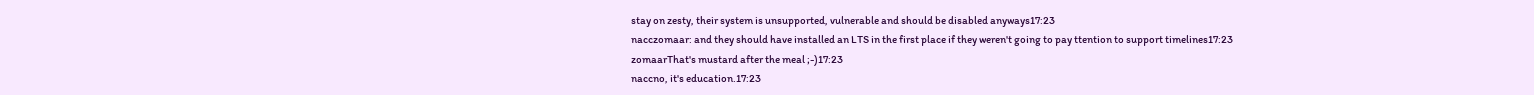stay on zesty, their system is unsupported, vulnerable and should be disabled anyways17:23
nacczomaar: and they should have installed an LTS in the first place if they weren't going to pay ttention to support timelines17:23
zomaarThat's mustard after the meal ;-)17:23
naccno, it's education.17:23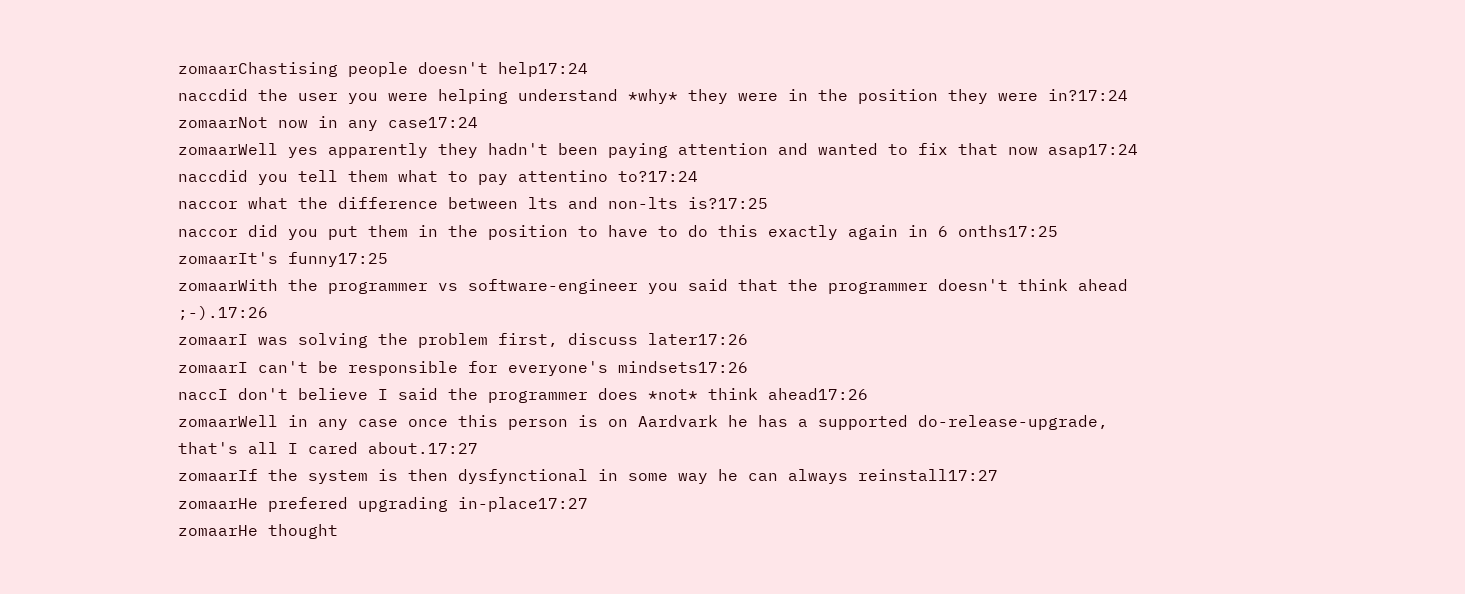zomaarChastising people doesn't help17:24
naccdid the user you were helping understand *why* they were in the position they were in?17:24
zomaarNot now in any case17:24
zomaarWell yes apparently they hadn't been paying attention and wanted to fix that now asap17:24
naccdid you tell them what to pay attentino to?17:24
naccor what the difference between lts and non-lts is?17:25
naccor did you put them in the position to have to do this exactly again in 6 onths17:25
zomaarIt's funny17:25
zomaarWith the programmer vs software-engineer you said that the programmer doesn't think ahead ;-).17:26
zomaarI was solving the problem first, discuss later17:26
zomaarI can't be responsible for everyone's mindsets17:26
naccI don't believe I said the programmer does *not* think ahead17:26
zomaarWell in any case once this person is on Aardvark he has a supported do-release-upgrade, that's all I cared about.17:27
zomaarIf the system is then dysfynctional in some way he can always reinstall17:27
zomaarHe prefered upgrading in-place17:27
zomaarHe thought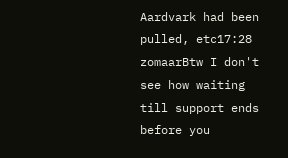Aardvark had been pulled, etc17:28
zomaarBtw I don't see how waiting till support ends before you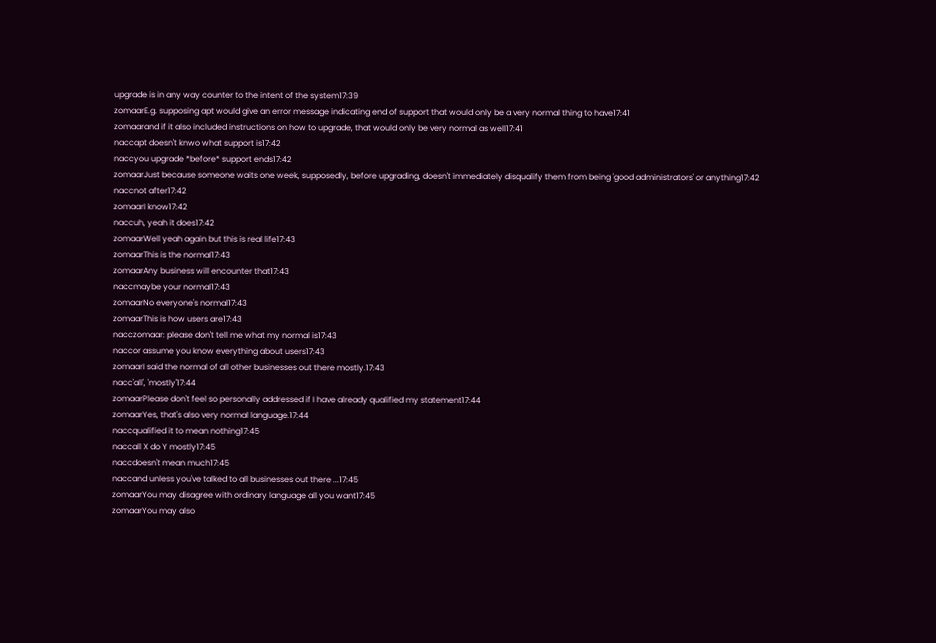upgrade is in any way counter to the intent of the system17:39
zomaarE.g. supposing apt would give an error message indicating end of support that would only be a very normal thing to have17:41
zomaarand if it also included instructions on how to upgrade, that would only be very normal as well17:41
naccapt doesn't knwo what support is17:42
naccyou upgrade *before* support ends17:42
zomaarJust because someone waits one week, supposedly, before upgrading, doesn't immediately disqualify them from being 'good administrators' or anything17:42
naccnot after17:42
zomaarI know17:42
naccuh, yeah it does17:42
zomaarWell yeah again but this is real life17:43
zomaarThis is the normal17:43
zomaarAny business will encounter that17:43
naccmaybe your normal17:43
zomaarNo everyone's normal17:43
zomaarThis is how users are17:43
nacczomaar: please don't tell me what my normal is17:43
naccor assume you know everything about users17:43
zomaarI said the normal of all other businesses out there mostly.17:43
nacc'all', 'mostly'17:44
zomaarPlease don't feel so personally addressed if I have already qualified my statement17:44
zomaarYes, that's also very normal language.17:44
naccqualified it to mean nothing17:45
naccall X do Y mostly17:45
naccdoesn't mean much17:45
naccand unless you've talked to all businesses out there ...17:45
zomaarYou may disagree with ordinary language all you want17:45
zomaarYou may also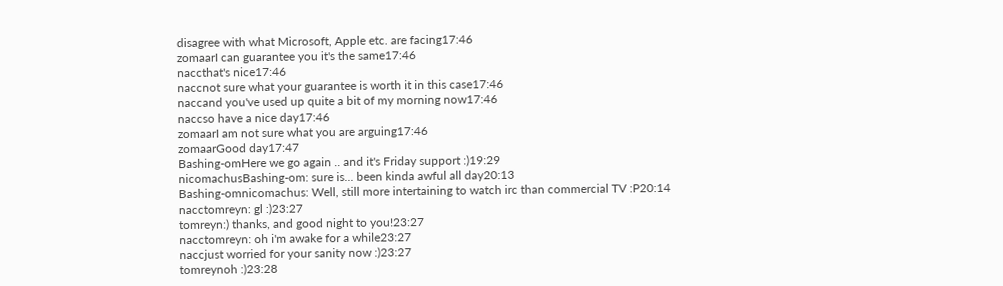disagree with what Microsoft, Apple etc. are facing17:46
zomaarI can guarantee you it's the same17:46
naccthat's nice17:46
naccnot sure what your guarantee is worth it in this case17:46
naccand you've used up quite a bit of my morning now17:46
naccso have a nice day17:46
zomaarI am not sure what you are arguing17:46
zomaarGood day17:47
Bashing-omHere we go again .. and it's Friday support :)19:29
nicomachusBashing-om: sure is... been kinda awful all day20:13
Bashing-omnicomachus: Well, still more intertaining to watch irc than commercial TV :P20:14
nacctomreyn: gl :)23:27
tomreyn:) thanks, and good night to you!23:27
nacctomreyn: oh i'm awake for a while23:27
naccjust worried for your sanity now :)23:27
tomreynoh :)23:28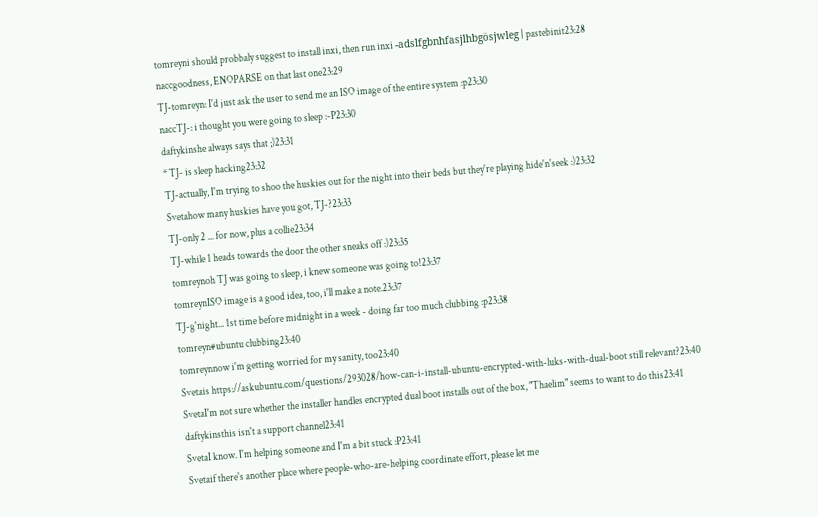tomreyni should probbaly suggest to install inxi, then run inxi -adslfgbnhfasjlhbgösjwleg | pastebinit23:28
naccgoodness, ENOPARSE on that last one23:29
TJ-tomreyn: I'd just ask the user to send me an ISO image of the entire system :p23:30
naccTJ-: i thought you were going to sleep :-P23:30
daftykinshe always says that ;)23:31
* TJ- is sleep hacking23:32
TJ-actually, I'm trying to shoo the huskies out for the night into their beds but they're playing hide'n'seek :)23:32
Svetahow many huskies have you got, TJ-?23:33
TJ-only 2 ... for now, plus a collie23:34
TJ-while 1 heads towards the door the other sneaks off :)23:35
tomreynoh TJ was going to sleep, i knew someone was going to!23:37
tomreynISO image is a good idea, too, i'll make a note.23:37
TJ-g'night... 1st time before midnight in a week - doing far too much clubbing :p23:38
tomreyn#ubuntu clubbing23:40
tomreynnow i'm getting worried for my sanity, too23:40
Svetais https://askubuntu.com/questions/293028/how-can-i-install-ubuntu-encrypted-with-luks-with-dual-boot still relevant?23:40
SvetaI'm not sure whether the installer handles encrypted dual boot installs out of the box, "Thaelim" seems to want to do this23:41
daftykinsthis isn't a support channel23:41
SvetaI know. I'm helping someone and I'm a bit stuck :P23:41
Svetaif there's another place where people-who-are-helping coordinate effort, please let me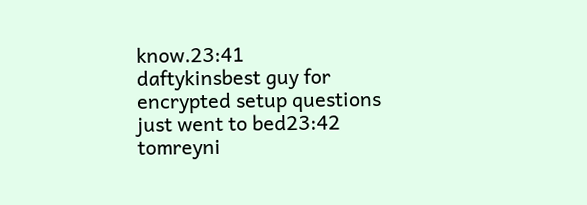know.23:41
daftykinsbest guy for encrypted setup questions just went to bed23:42
tomreyni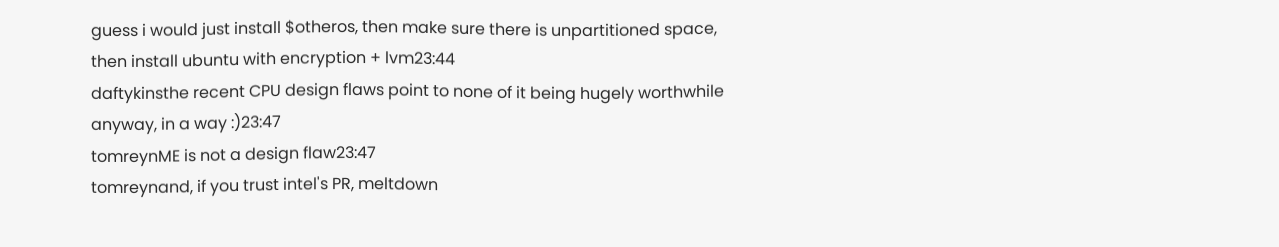guess i would just install $otheros, then make sure there is unpartitioned space, then install ubuntu with encryption + lvm23:44
daftykinsthe recent CPU design flaws point to none of it being hugely worthwhile anyway, in a way :)23:47
tomreynME is not a design flaw23:47
tomreynand, if you trust intel's PR, meltdown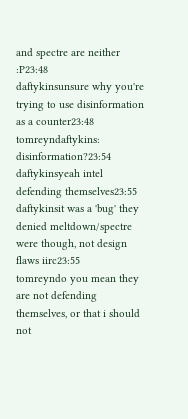and spectre are neither :P23:48
daftykinsunsure why you're trying to use disinformation as a counter23:48
tomreyndaftykins: disinformation?23:54
daftykinsyeah intel defending themselves23:55
daftykinsit was a 'bug' they denied meltdown/spectre were though, not design flaws iirc23:55
tomreyndo you mean they are not defending themselves, or that i should not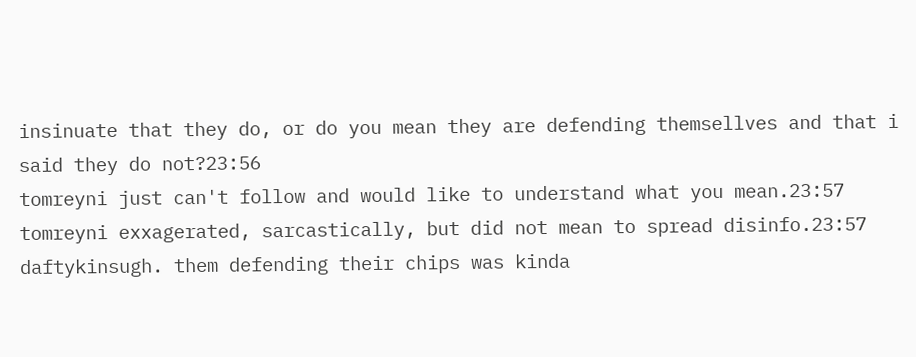insinuate that they do, or do you mean they are defending themsellves and that i said they do not?23:56
tomreyni just can't follow and would like to understand what you mean.23:57
tomreyni exxagerated, sarcastically, but did not mean to spread disinfo.23:57
daftykinsugh. them defending their chips was kinda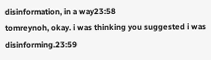disinformation, in a way23:58
tomreynoh, okay. i was thinking you suggested i was disinforming.23:59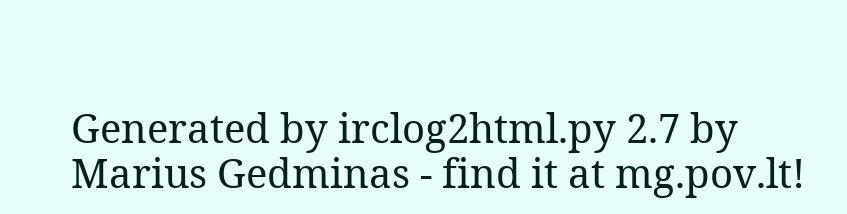Generated by irclog2html.py 2.7 by Marius Gedminas - find it at mg.pov.lt!